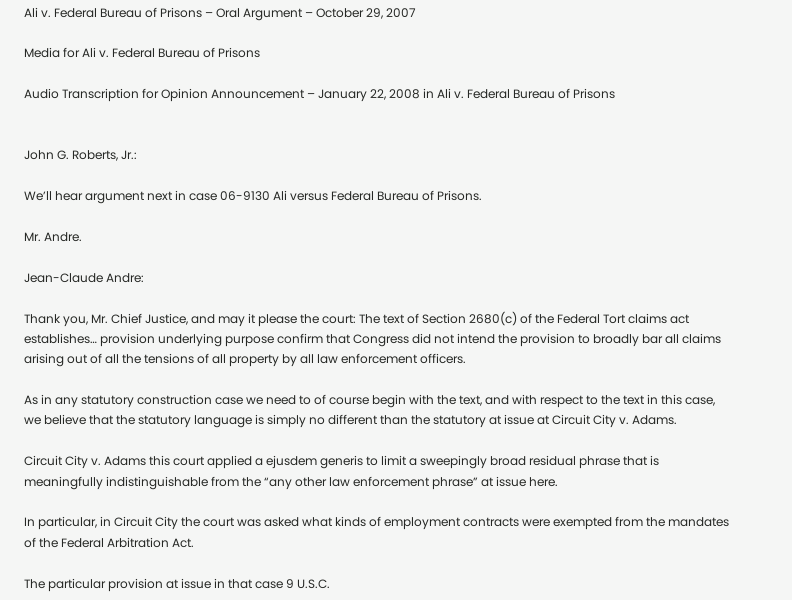Ali v. Federal Bureau of Prisons – Oral Argument – October 29, 2007

Media for Ali v. Federal Bureau of Prisons

Audio Transcription for Opinion Announcement – January 22, 2008 in Ali v. Federal Bureau of Prisons


John G. Roberts, Jr.:

We’ll hear argument next in case 06-9130 Ali versus Federal Bureau of Prisons.

Mr. Andre.

Jean-Claude Andre:

Thank you, Mr. Chief Justice, and may it please the court: The text of Section 2680(c) of the Federal Tort claims act establishes… provision underlying purpose confirm that Congress did not intend the provision to broadly bar all claims arising out of all the tensions of all property by all law enforcement officers.

As in any statutory construction case we need to of course begin with the text, and with respect to the text in this case, we believe that the statutory language is simply no different than the statutory at issue at Circuit City v. Adams.

Circuit City v. Adams this court applied a ejusdem generis to limit a sweepingly broad residual phrase that is meaningfully indistinguishable from the “any other law enforcement phrase” at issue here.

In particular, in Circuit City the court was asked what kinds of employment contracts were exempted from the mandates of the Federal Arbitration Act.

The particular provision at issue in that case 9 U.S.C.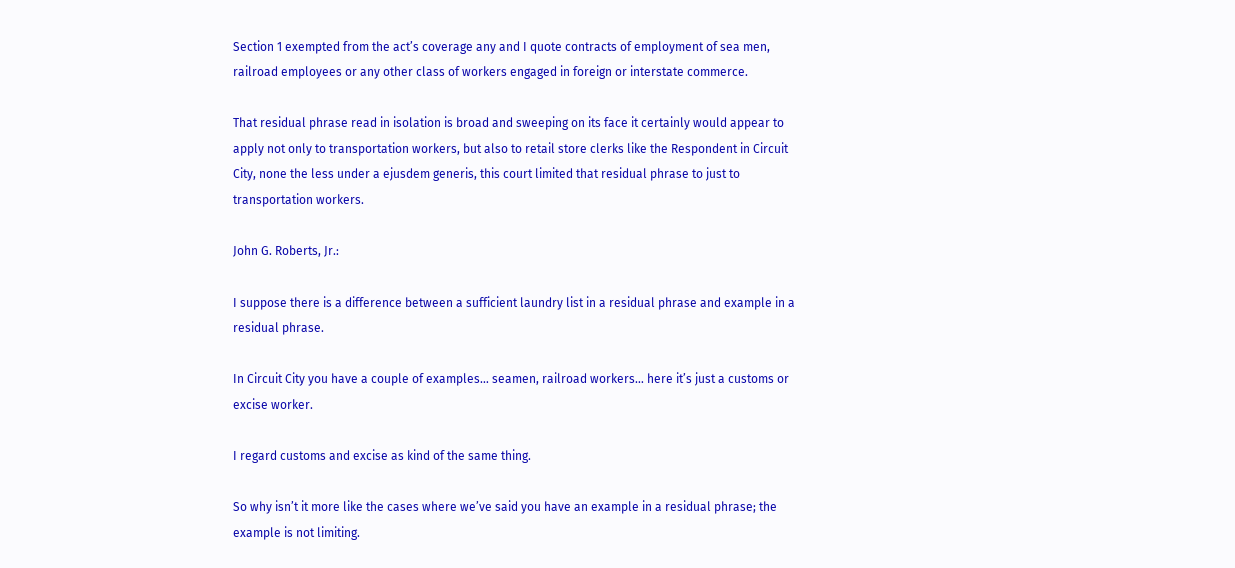Section 1 exempted from the act’s coverage any and I quote contracts of employment of sea men, railroad employees or any other class of workers engaged in foreign or interstate commerce.

That residual phrase read in isolation is broad and sweeping on its face it certainly would appear to apply not only to transportation workers, but also to retail store clerks like the Respondent in Circuit City, none the less under a ejusdem generis, this court limited that residual phrase to just to transportation workers.

John G. Roberts, Jr.:

I suppose there is a difference between a sufficient laundry list in a residual phrase and example in a residual phrase.

In Circuit City you have a couple of examples… seamen, railroad workers… here it’s just a customs or excise worker.

I regard customs and excise as kind of the same thing.

So why isn’t it more like the cases where we’ve said you have an example in a residual phrase; the example is not limiting.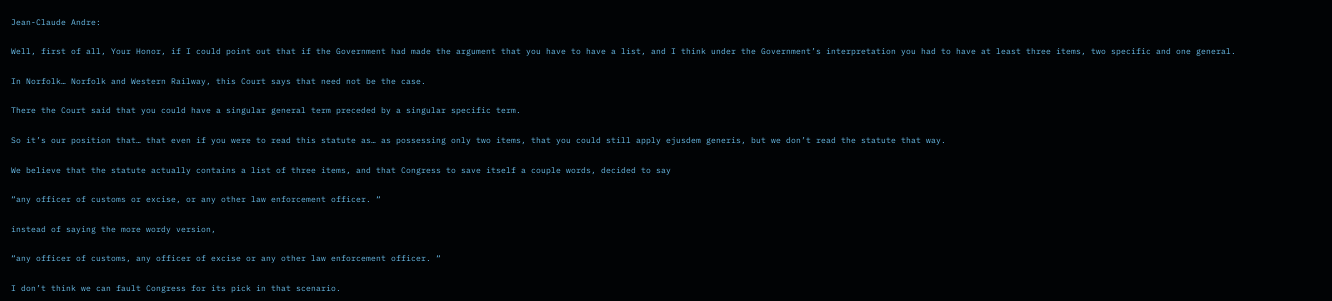Jean-Claude Andre:

Well, first of all, Your Honor, if I could point out that if the Government had made the argument that you have to have a list, and I think under the Government’s interpretation you had to have at least three items, two specific and one general.

In Norfolk… Norfolk and Western Railway, this Court says that need not be the case.

There the Court said that you could have a singular general term preceded by a singular specific term.

So it’s our position that… that even if you were to read this statute as… as possessing only two items, that you could still apply ejusdem generis, but we don’t read the statute that way.

We believe that the statute actually contains a list of three items, and that Congress to save itself a couple words, decided to say

“any officer of customs or excise, or any other law enforcement officer. “

instead of saying the more wordy version,

“any officer of customs, any officer of excise or any other law enforcement officer. “

I don’t think we can fault Congress for its pick in that scenario.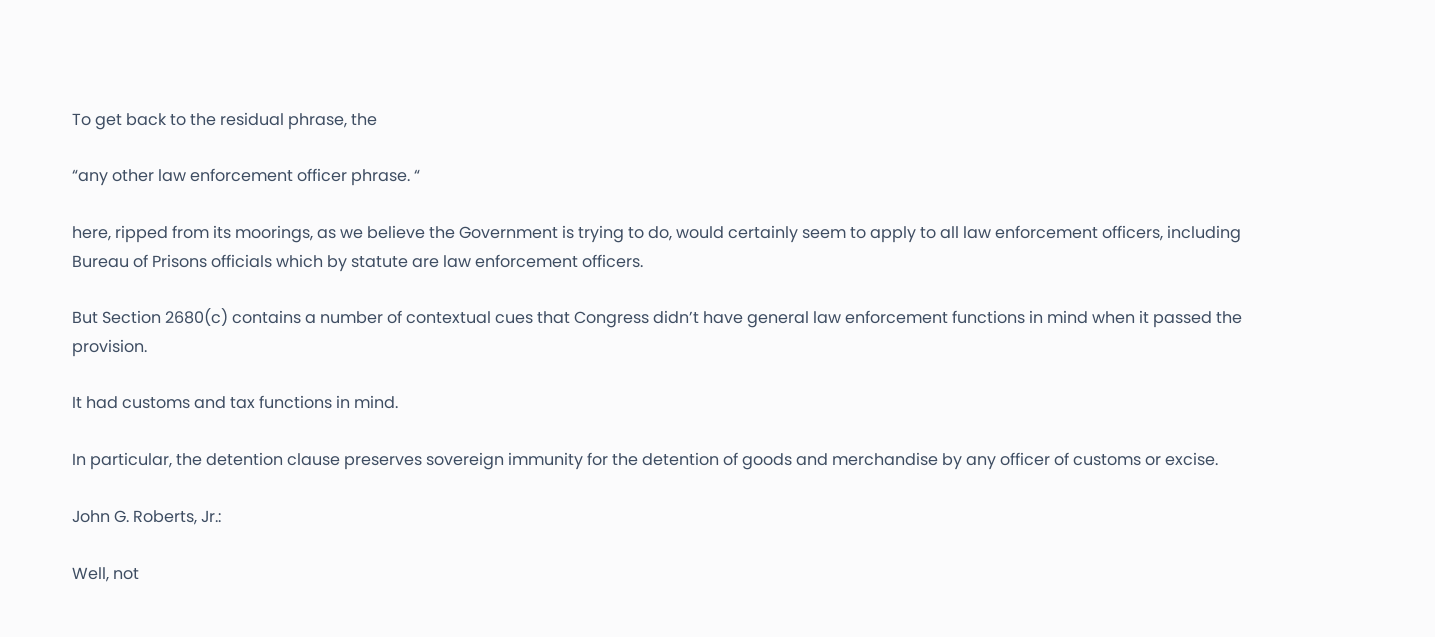To get back to the residual phrase, the

“any other law enforcement officer phrase. “

here, ripped from its moorings, as we believe the Government is trying to do, would certainly seem to apply to all law enforcement officers, including Bureau of Prisons officials which by statute are law enforcement officers.

But Section 2680(c) contains a number of contextual cues that Congress didn’t have general law enforcement functions in mind when it passed the provision.

It had customs and tax functions in mind.

In particular, the detention clause preserves sovereign immunity for the detention of goods and merchandise by any officer of customs or excise.

John G. Roberts, Jr.:

Well, not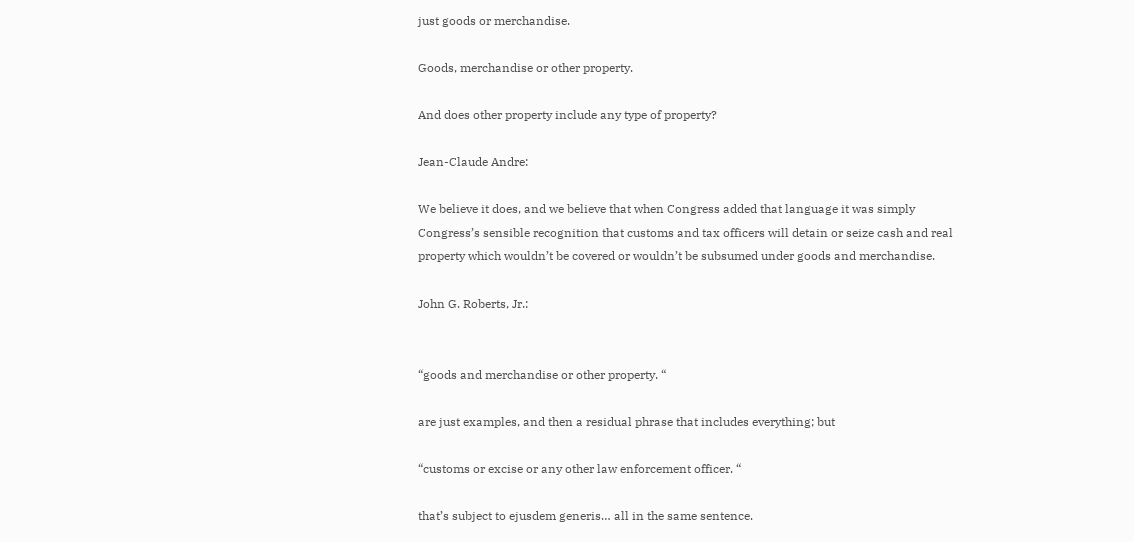just goods or merchandise.

Goods, merchandise or other property.

And does other property include any type of property?

Jean-Claude Andre:

We believe it does, and we believe that when Congress added that language it was simply Congress’s sensible recognition that customs and tax officers will detain or seize cash and real property which wouldn’t be covered or wouldn’t be subsumed under goods and merchandise.

John G. Roberts, Jr.:


“goods and merchandise or other property. “

are just examples, and then a residual phrase that includes everything; but

“customs or excise or any other law enforcement officer. “

that’s subject to ejusdem generis… all in the same sentence.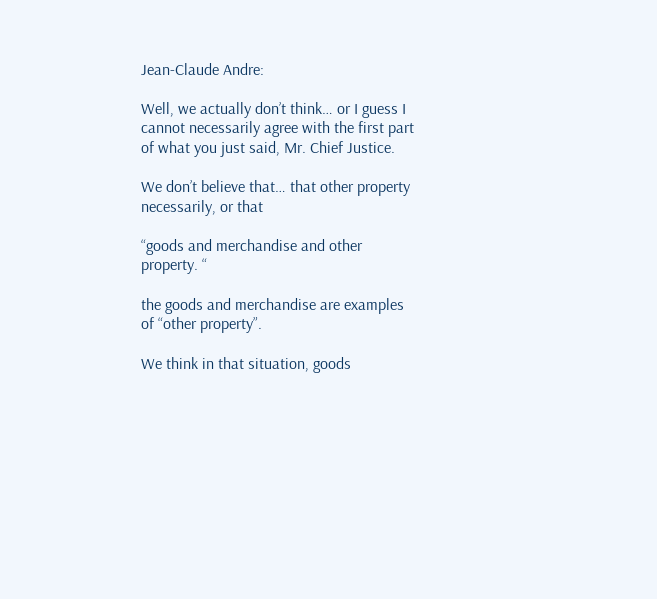Jean-Claude Andre:

Well, we actually don’t think… or I guess I cannot necessarily agree with the first part of what you just said, Mr. Chief Justice.

We don’t believe that… that other property necessarily, or that

“goods and merchandise and other property. “

the goods and merchandise are examples of “other property”.

We think in that situation, goods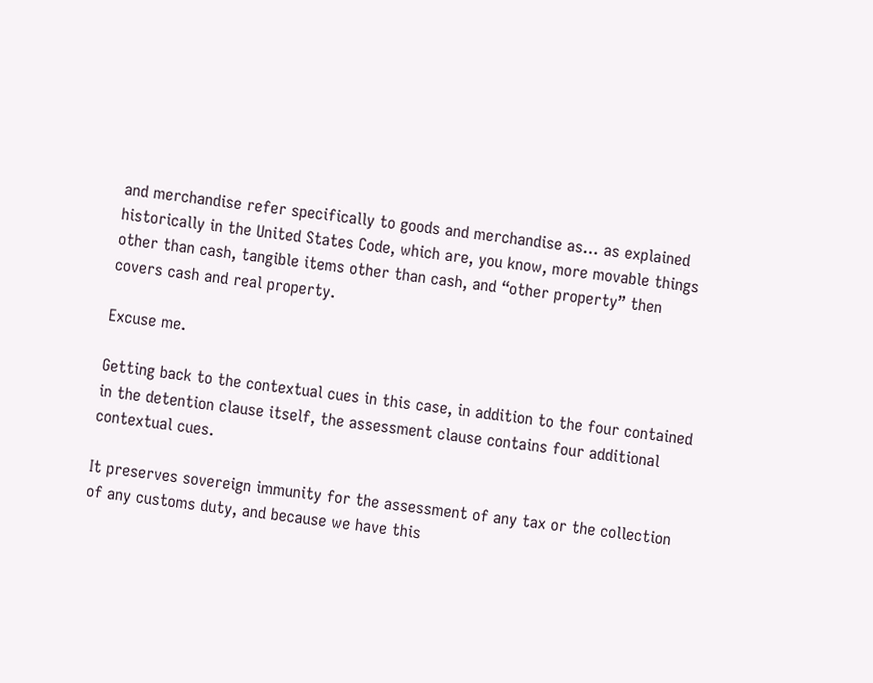and merchandise refer specifically to goods and merchandise as… as explained historically in the United States Code, which are, you know, more movable things other than cash, tangible items other than cash, and “other property” then covers cash and real property.

Excuse me.

Getting back to the contextual cues in this case, in addition to the four contained in the detention clause itself, the assessment clause contains four additional contextual cues.

It preserves sovereign immunity for the assessment of any tax or the collection of any customs duty, and because we have this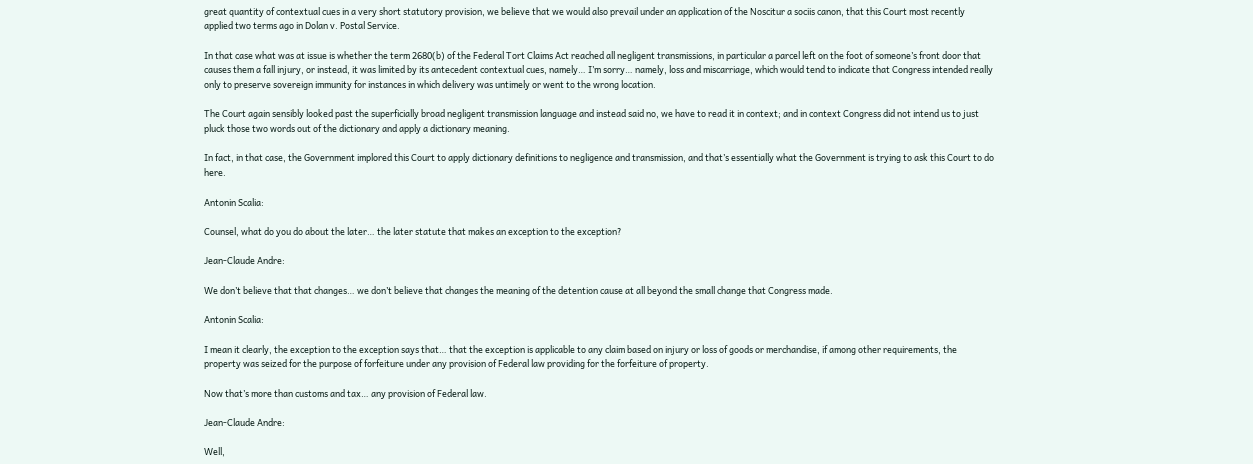great quantity of contextual cues in a very short statutory provision, we believe that we would also prevail under an application of the Noscitur a sociis canon, that this Court most recently applied two terms ago in Dolan v. Postal Service.

In that case what was at issue is whether the term 2680(b) of the Federal Tort Claims Act reached all negligent transmissions, in particular a parcel left on the foot of someone’s front door that causes them a fall injury, or instead, it was limited by its antecedent contextual cues, namely… I’m sorry… namely, loss and miscarriage, which would tend to indicate that Congress intended really only to preserve sovereign immunity for instances in which delivery was untimely or went to the wrong location.

The Court again sensibly looked past the superficially broad negligent transmission language and instead said no, we have to read it in context; and in context Congress did not intend us to just pluck those two words out of the dictionary and apply a dictionary meaning.

In fact, in that case, the Government implored this Court to apply dictionary definitions to negligence and transmission, and that’s essentially what the Government is trying to ask this Court to do here.

Antonin Scalia:

Counsel, what do you do about the later… the later statute that makes an exception to the exception?

Jean-Claude Andre:

We don’t believe that that changes… we don’t believe that changes the meaning of the detention cause at all beyond the small change that Congress made.

Antonin Scalia:

I mean it clearly, the exception to the exception says that… that the exception is applicable to any claim based on injury or loss of goods or merchandise, if among other requirements, the property was seized for the purpose of forfeiture under any provision of Federal law providing for the forfeiture of property.

Now that’s more than customs and tax… any provision of Federal law.

Jean-Claude Andre:

Well,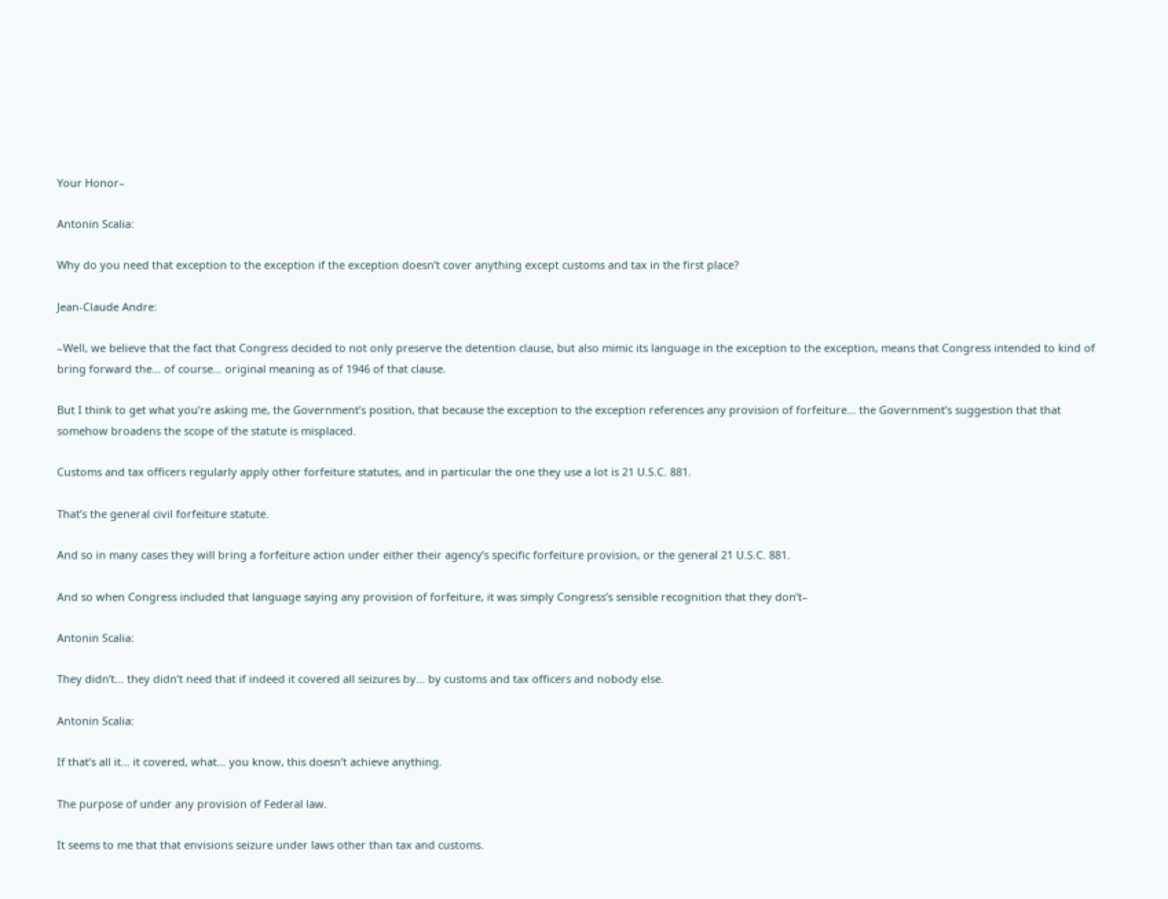Your Honor–

Antonin Scalia:

Why do you need that exception to the exception if the exception doesn’t cover anything except customs and tax in the first place?

Jean-Claude Andre:

–Well, we believe that the fact that Congress decided to not only preserve the detention clause, but also mimic its language in the exception to the exception, means that Congress intended to kind of bring forward the… of course… original meaning as of 1946 of that clause.

But I think to get what you’re asking me, the Government’s position, that because the exception to the exception references any provision of forfeiture… the Government’s suggestion that that somehow broadens the scope of the statute is misplaced.

Customs and tax officers regularly apply other forfeiture statutes, and in particular the one they use a lot is 21 U.S.C. 881.

That’s the general civil forfeiture statute.

And so in many cases they will bring a forfeiture action under either their agency’s specific forfeiture provision, or the general 21 U.S.C. 881.

And so when Congress included that language saying any provision of forfeiture, it was simply Congress’s sensible recognition that they don’t–

Antonin Scalia:

They didn’t… they didn’t need that if indeed it covered all seizures by… by customs and tax officers and nobody else.

Antonin Scalia:

If that’s all it… it covered, what… you know, this doesn’t achieve anything.

The purpose of under any provision of Federal law.

It seems to me that that envisions seizure under laws other than tax and customs.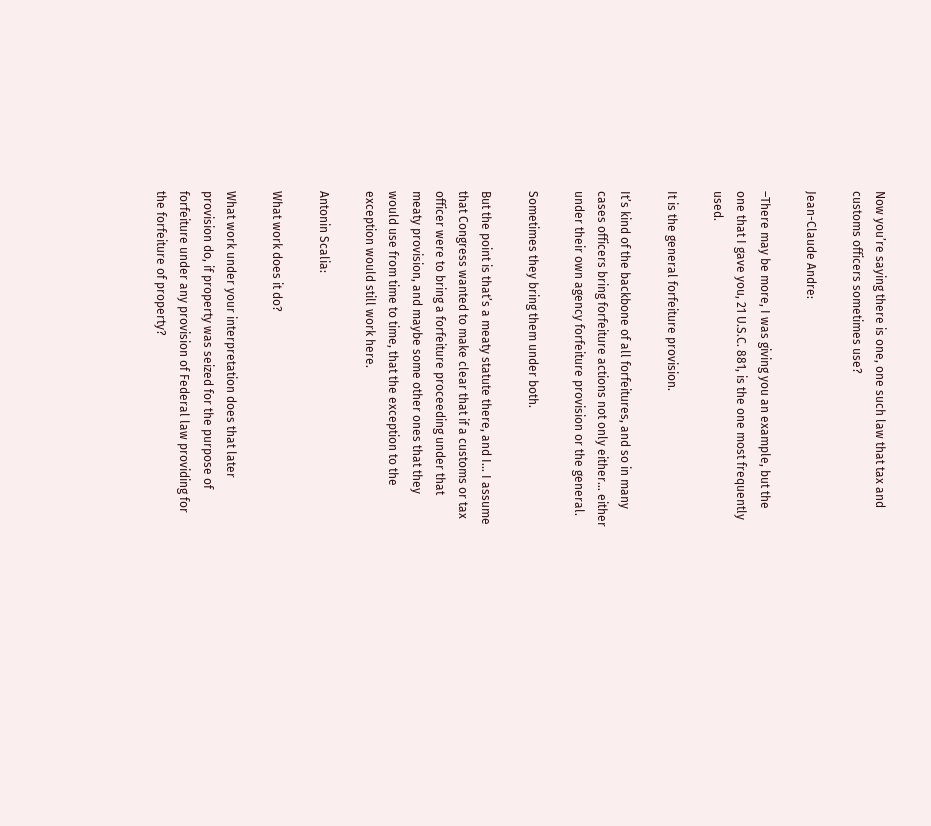Now you’re saying there is one, one such law that tax and customs officers sometimes use?

Jean-Claude Andre:

–There may be more, I was giving you an example, but the one that I gave you, 21 U.S.C. 881, is the one most frequently used.

It is the general forfeiture provision.

It’s kind of the backbone of all forfeitures, and so in many cases officers bring forfeiture actions not only either… either under their own agency forfeiture provision or the general.

Sometimes they bring them under both.

But the point is that’s a meaty statute there, and I… I assume that Congress wanted to make clear that if a customs or tax officer were to bring a forfeiture proceeding under that meaty provision, and maybe some other ones that they would use from time to time, that the exception to the exception would still work here.

Antonin Scalia:

What work does it do?

What work under your interpretation does that later provision do, if property was seized for the purpose of forfeiture under any provision of Federal law providing for the forfeiture of property?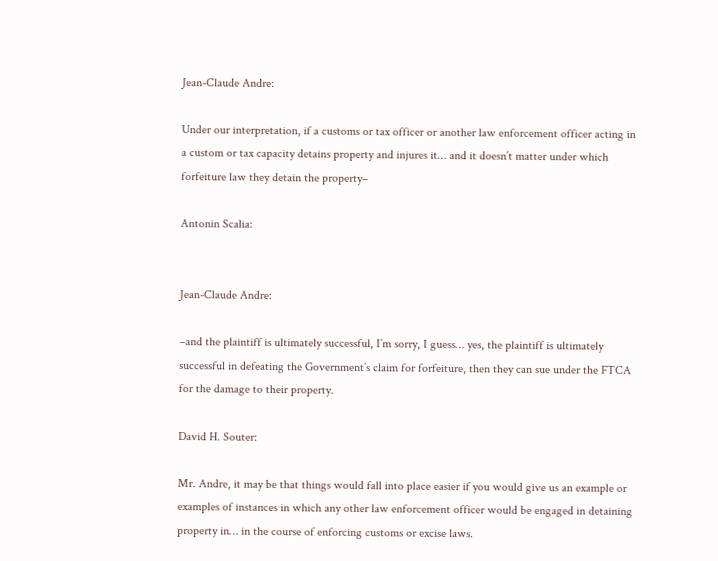Jean-Claude Andre:

Under our interpretation, if a customs or tax officer or another law enforcement officer acting in a custom or tax capacity detains property and injures it… and it doesn’t matter under which forfeiture law they detain the property–

Antonin Scalia:


Jean-Claude Andre:

–and the plaintiff is ultimately successful, I’m sorry, I guess… yes, the plaintiff is ultimately successful in defeating the Government’s claim for forfeiture, then they can sue under the FTCA for the damage to their property.

David H. Souter:

Mr. Andre, it may be that things would fall into place easier if you would give us an example or examples of instances in which any other law enforcement officer would be engaged in detaining property in… in the course of enforcing customs or excise laws.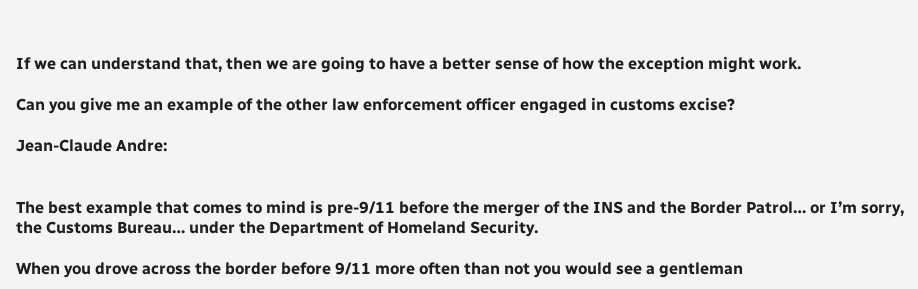If we can understand that, then we are going to have a better sense of how the exception might work.

Can you give me an example of the other law enforcement officer engaged in customs excise?

Jean-Claude Andre:


The best example that comes to mind is pre-9/11 before the merger of the INS and the Border Patrol… or I’m sorry, the Customs Bureau… under the Department of Homeland Security.

When you drove across the border before 9/11 more often than not you would see a gentleman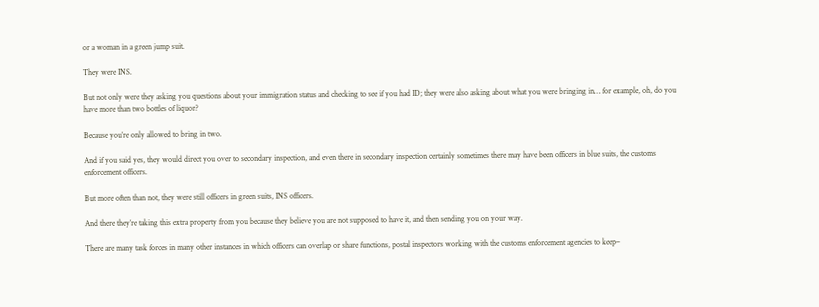or a woman in a green jump suit.

They were INS.

But not only were they asking you questions about your immigration status and checking to see if you had ID; they were also asking about what you were bringing in… for example, oh, do you have more than two bottles of liquor?

Because you’re only allowed to bring in two.

And if you said yes, they would direct you over to secondary inspection, and even there in secondary inspection certainly sometimes there may have been officers in blue suits, the customs enforcement officers.

But more often than not, they were still officers in green suits, INS officers.

And there they’re taking this extra property from you because they believe you are not supposed to have it, and then sending you on your way.

There are many task forces in many other instances in which officers can overlap or share functions, postal inspectors working with the customs enforcement agencies to keep–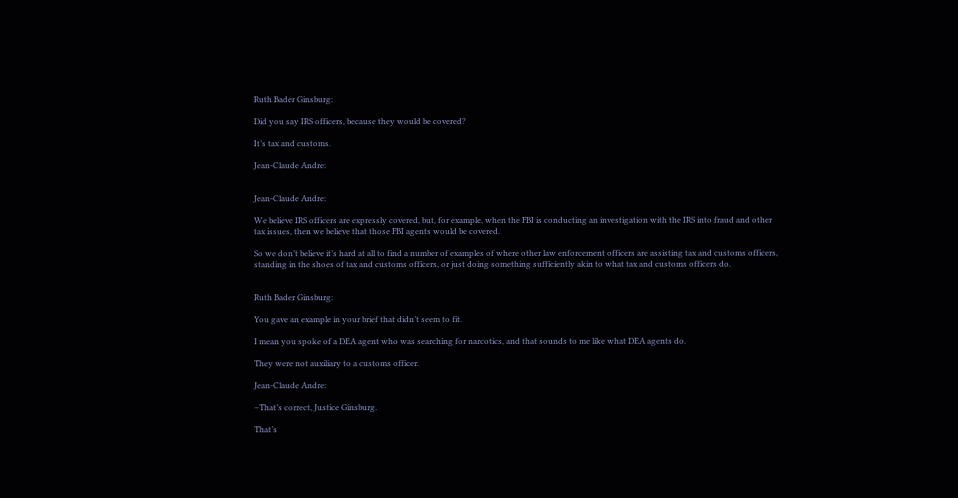Ruth Bader Ginsburg:

Did you say IRS officers, because they would be covered?

It’s tax and customs.

Jean-Claude Andre:


Jean-Claude Andre:

We believe IRS officers are expressly covered, but, for example, when the FBI is conducting an investigation with the IRS into fraud and other tax issues, then we believe that those FBI agents would be covered.

So we don’t believe it’s hard at all to find a number of examples of where other law enforcement officers are assisting tax and customs officers, standing in the shoes of tax and customs officers, or just doing something sufficiently akin to what tax and customs officers do.


Ruth Bader Ginsburg:

You gave an example in your brief that didn’t seem to fit.

I mean you spoke of a DEA agent who was searching for narcotics, and that sounds to me like what DEA agents do.

They were not auxiliary to a customs officer.

Jean-Claude Andre:

–That’s correct, Justice Ginsburg.

That’s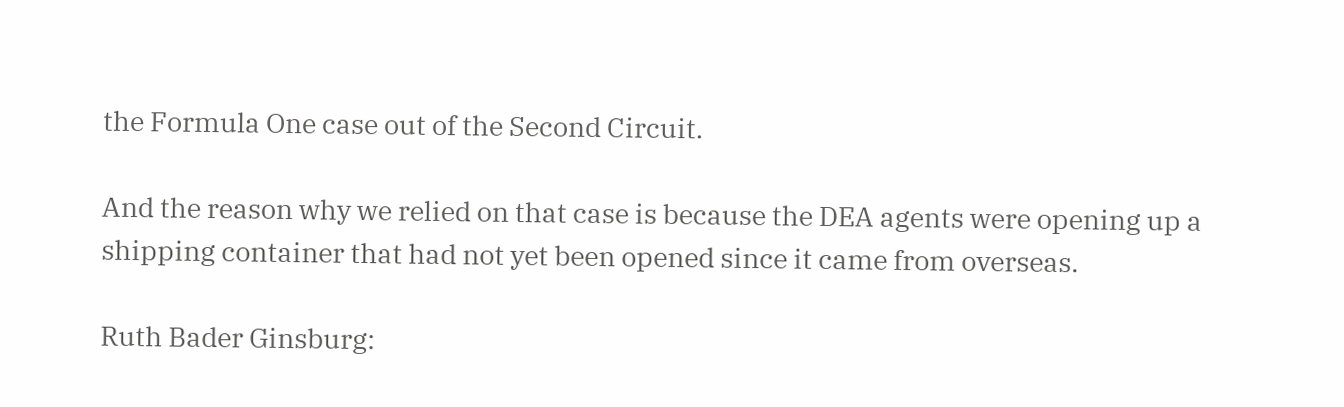the Formula One case out of the Second Circuit.

And the reason why we relied on that case is because the DEA agents were opening up a shipping container that had not yet been opened since it came from overseas.

Ruth Bader Ginsburg: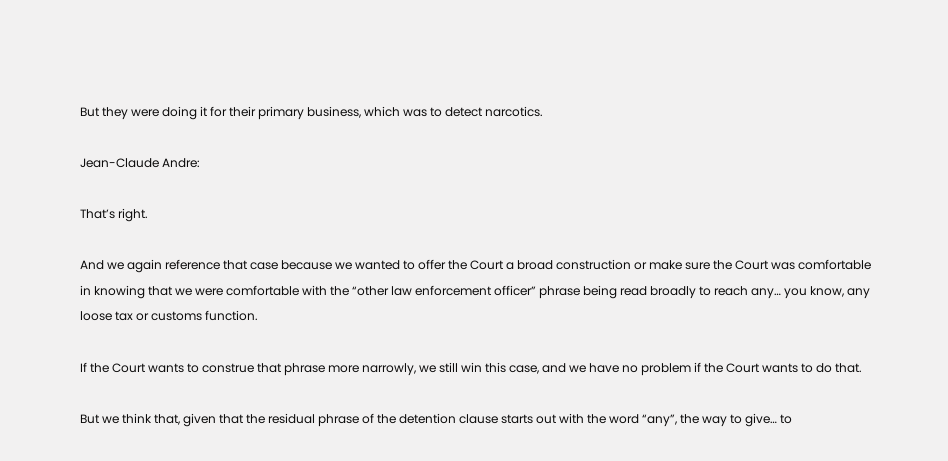But they were doing it for their primary business, which was to detect narcotics.

Jean-Claude Andre:

That’s right.

And we again reference that case because we wanted to offer the Court a broad construction or make sure the Court was comfortable in knowing that we were comfortable with the “other law enforcement officer” phrase being read broadly to reach any… you know, any loose tax or customs function.

If the Court wants to construe that phrase more narrowly, we still win this case, and we have no problem if the Court wants to do that.

But we think that, given that the residual phrase of the detention clause starts out with the word “any”, the way to give… to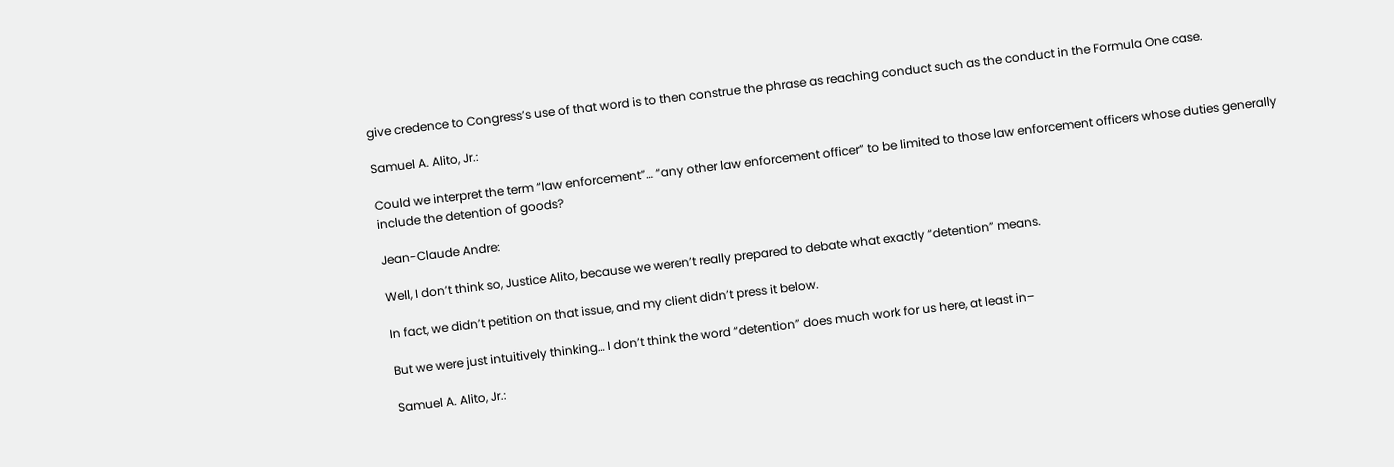give credence to Congress’s use of that word is to then construe the phrase as reaching conduct such as the conduct in the Formula One case.

Samuel A. Alito, Jr.:

Could we interpret the term “law enforcement”… “any other law enforcement officer” to be limited to those law enforcement officers whose duties generally include the detention of goods?

Jean-Claude Andre:

Well, I don’t think so, Justice Alito, because we weren’t really prepared to debate what exactly “detention” means.

In fact, we didn’t petition on that issue, and my client didn’t press it below.

But we were just intuitively thinking… I don’t think the word “detention” does much work for us here, at least in–

Samuel A. Alito, Jr.: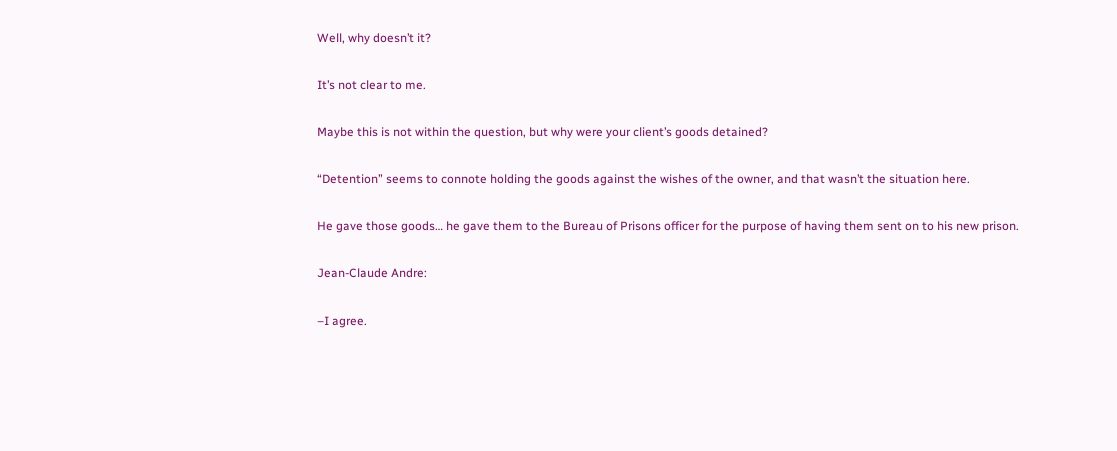Well, why doesn’t it?

It’s not clear to me.

Maybe this is not within the question, but why were your client’s goods detained?

“Detention” seems to connote holding the goods against the wishes of the owner, and that wasn’t the situation here.

He gave those goods… he gave them to the Bureau of Prisons officer for the purpose of having them sent on to his new prison.

Jean-Claude Andre:

–I agree.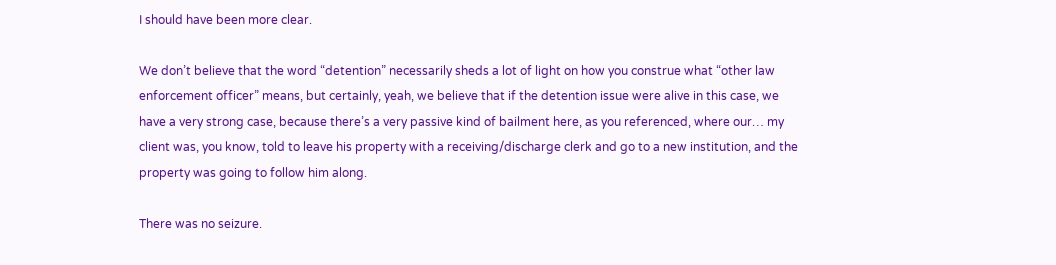I should have been more clear.

We don’t believe that the word “detention” necessarily sheds a lot of light on how you construe what “other law enforcement officer” means, but certainly, yeah, we believe that if the detention issue were alive in this case, we have a very strong case, because there’s a very passive kind of bailment here, as you referenced, where our… my client was, you know, told to leave his property with a receiving/discharge clerk and go to a new institution, and the property was going to follow him along.

There was no seizure.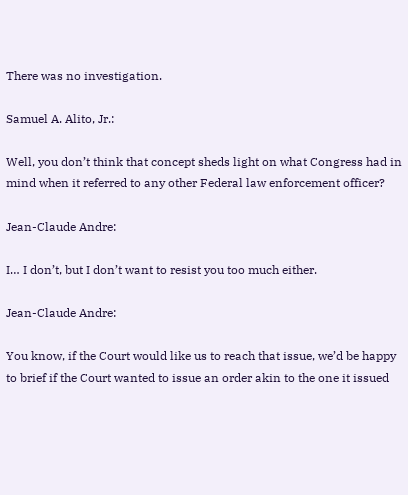There was no investigation.

Samuel A. Alito, Jr.:

Well, you don’t think that concept sheds light on what Congress had in mind when it referred to any other Federal law enforcement officer?

Jean-Claude Andre:

I… I don’t, but I don’t want to resist you too much either.

Jean-Claude Andre:

You know, if the Court would like us to reach that issue, we’d be happy to brief if the Court wanted to issue an order akin to the one it issued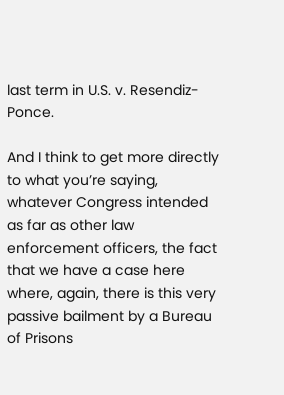last term in U.S. v. Resendiz-Ponce.

And I think to get more directly to what you’re saying, whatever Congress intended as far as other law enforcement officers, the fact that we have a case here where, again, there is this very passive bailment by a Bureau of Prisons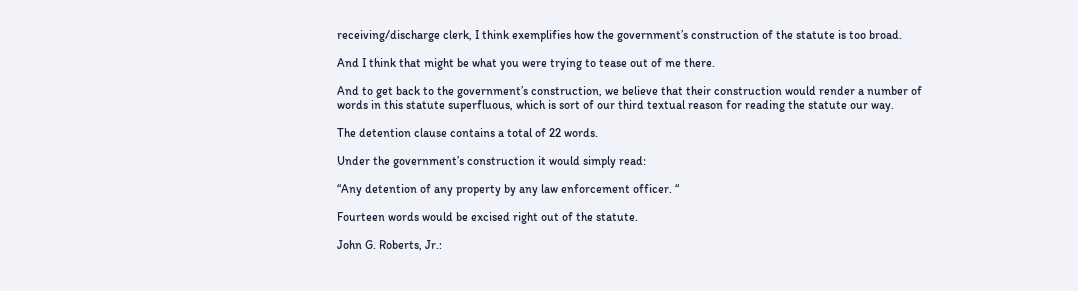receiving/discharge clerk, I think exemplifies how the government’s construction of the statute is too broad.

And I think that might be what you were trying to tease out of me there.

And to get back to the government’s construction, we believe that their construction would render a number of words in this statute superfluous, which is sort of our third textual reason for reading the statute our way.

The detention clause contains a total of 22 words.

Under the government’s construction it would simply read:

“Any detention of any property by any law enforcement officer. “

Fourteen words would be excised right out of the statute.

John G. Roberts, Jr.: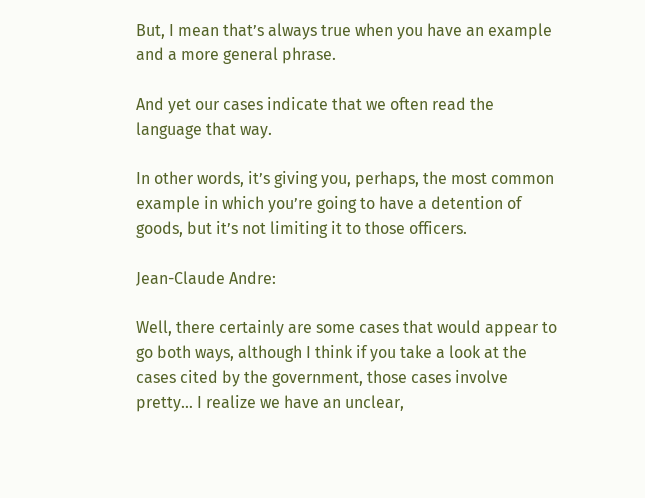But, I mean that’s always true when you have an example and a more general phrase.

And yet our cases indicate that we often read the language that way.

In other words, it’s giving you, perhaps, the most common example in which you’re going to have a detention of goods, but it’s not limiting it to those officers.

Jean-Claude Andre:

Well, there certainly are some cases that would appear to go both ways, although I think if you take a look at the cases cited by the government, those cases involve pretty… I realize we have an unclear,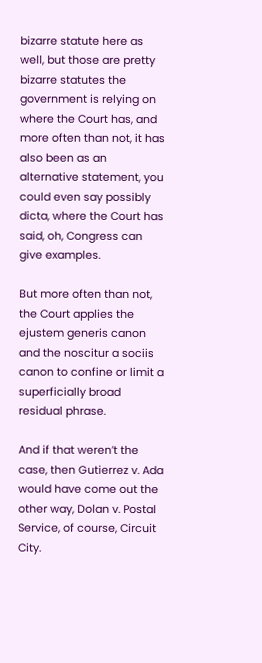bizarre statute here as well, but those are pretty bizarre statutes the government is relying on where the Court has, and more often than not, it has also been as an alternative statement, you could even say possibly dicta, where the Court has said, oh, Congress can give examples.

But more often than not, the Court applies the ejustem generis canon and the noscitur a sociis canon to confine or limit a superficially broad residual phrase.

And if that weren’t the case, then Gutierrez v. Ada would have come out the other way, Dolan v. Postal Service, of course, Circuit City.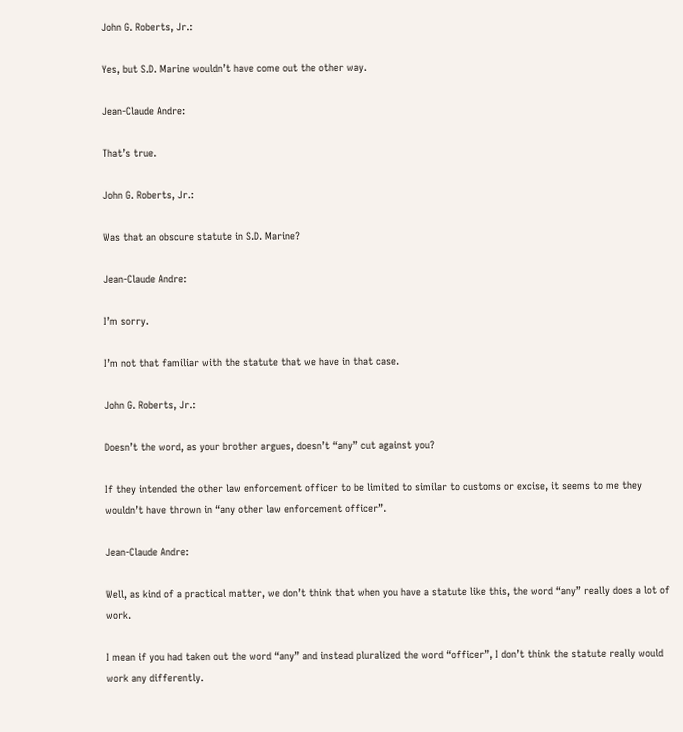John G. Roberts, Jr.:

Yes, but S.D. Marine wouldn’t have come out the other way.

Jean-Claude Andre:

That’s true.

John G. Roberts, Jr.:

Was that an obscure statute in S.D. Marine?

Jean-Claude Andre:

I’m sorry.

I’m not that familiar with the statute that we have in that case.

John G. Roberts, Jr.:

Doesn’t the word, as your brother argues, doesn’t “any” cut against you?

If they intended the other law enforcement officer to be limited to similar to customs or excise, it seems to me they wouldn’t have thrown in “any other law enforcement officer”.

Jean-Claude Andre:

Well, as kind of a practical matter, we don’t think that when you have a statute like this, the word “any” really does a lot of work.

I mean if you had taken out the word “any” and instead pluralized the word “officer”, I don’t think the statute really would work any differently.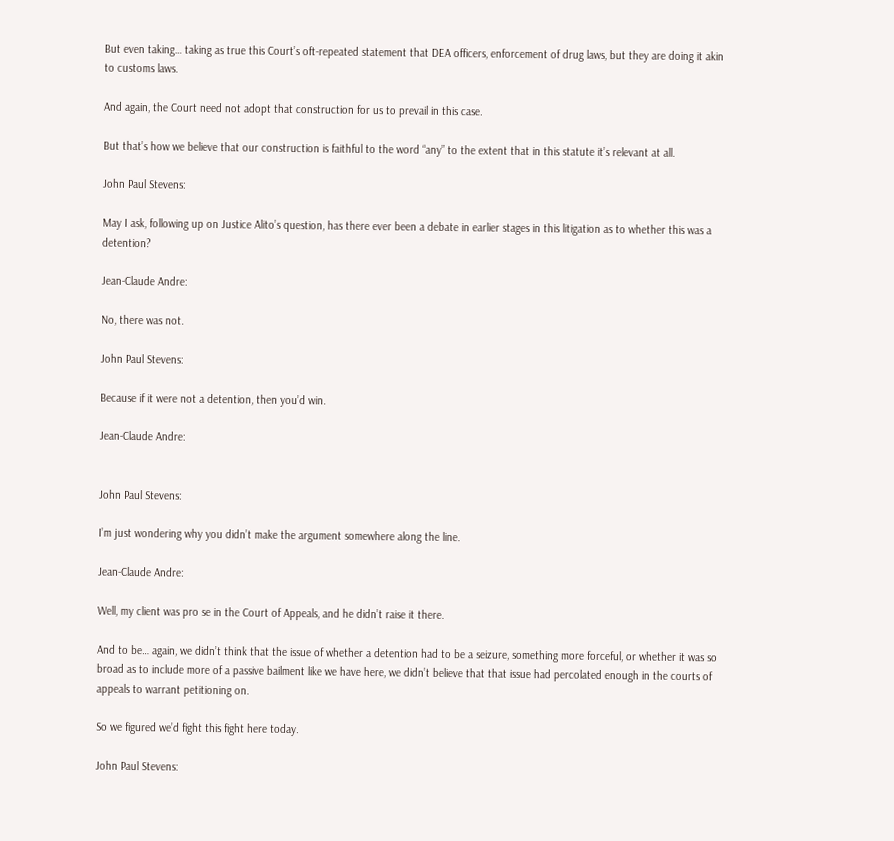But even taking… taking as true this Court’s oft-repeated statement that DEA officers, enforcement of drug laws, but they are doing it akin to customs laws.

And again, the Court need not adopt that construction for us to prevail in this case.

But that’s how we believe that our construction is faithful to the word “any” to the extent that in this statute it’s relevant at all.

John Paul Stevens:

May I ask, following up on Justice Alito’s question, has there ever been a debate in earlier stages in this litigation as to whether this was a detention?

Jean-Claude Andre:

No, there was not.

John Paul Stevens:

Because if it were not a detention, then you’d win.

Jean-Claude Andre:


John Paul Stevens:

I’m just wondering why you didn’t make the argument somewhere along the line.

Jean-Claude Andre:

Well, my client was pro se in the Court of Appeals, and he didn’t raise it there.

And to be… again, we didn’t think that the issue of whether a detention had to be a seizure, something more forceful, or whether it was so broad as to include more of a passive bailment like we have here, we didn’t believe that that issue had percolated enough in the courts of appeals to warrant petitioning on.

So we figured we’d fight this fight here today.

John Paul Stevens: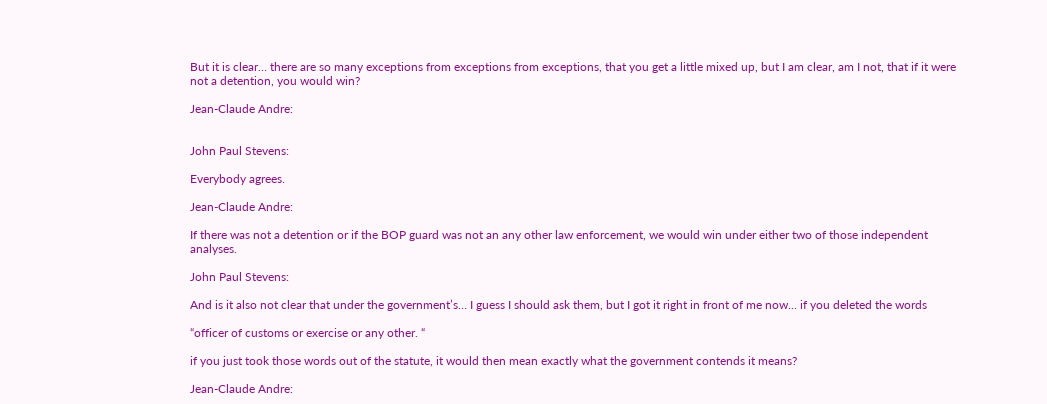But it is clear… there are so many exceptions from exceptions from exceptions, that you get a little mixed up, but I am clear, am I not, that if it were not a detention, you would win?

Jean-Claude Andre:


John Paul Stevens:

Everybody agrees.

Jean-Claude Andre:

If there was not a detention or if the BOP guard was not an any other law enforcement, we would win under either two of those independent analyses.

John Paul Stevens:

And is it also not clear that under the government’s… I guess I should ask them, but I got it right in front of me now… if you deleted the words

“officer of customs or exercise or any other. “

if you just took those words out of the statute, it would then mean exactly what the government contends it means?

Jean-Claude Andre: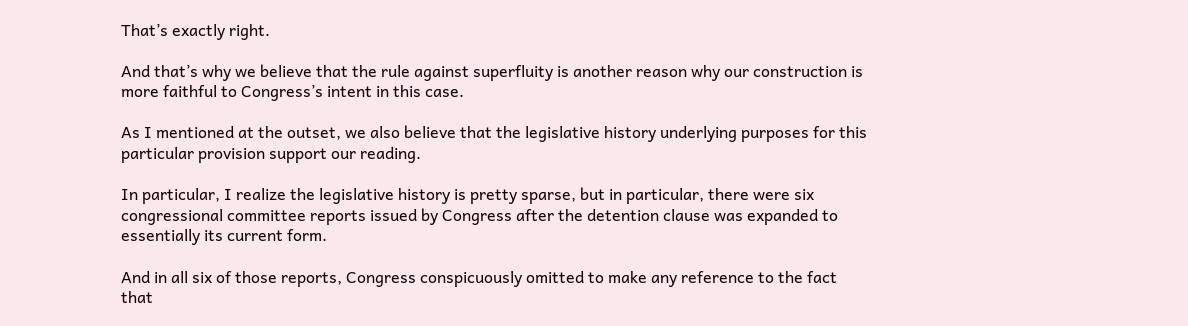That’s exactly right.

And that’s why we believe that the rule against superfluity is another reason why our construction is more faithful to Congress’s intent in this case.

As I mentioned at the outset, we also believe that the legislative history underlying purposes for this particular provision support our reading.

In particular, I realize the legislative history is pretty sparse, but in particular, there were six congressional committee reports issued by Congress after the detention clause was expanded to essentially its current form.

And in all six of those reports, Congress conspicuously omitted to make any reference to the fact that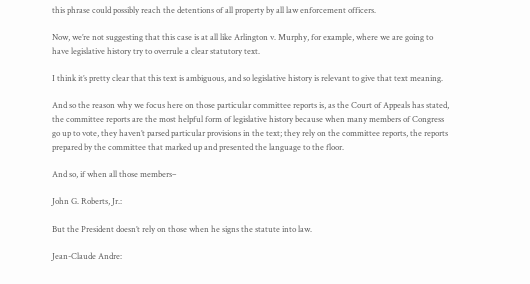this phrase could possibly reach the detentions of all property by all law enforcement officers.

Now, we’re not suggesting that this case is at all like Arlington v. Murphy, for example, where we are going to have legislative history try to overrule a clear statutory text.

I think it’s pretty clear that this text is ambiguous, and so legislative history is relevant to give that text meaning.

And so the reason why we focus here on those particular committee reports is, as the Court of Appeals has stated, the committee reports are the most helpful form of legislative history because when many members of Congress go up to vote, they haven’t parsed particular provisions in the text; they rely on the committee reports, the reports prepared by the committee that marked up and presented the language to the floor.

And so, if when all those members–

John G. Roberts, Jr.:

But the President doesn’t rely on those when he signs the statute into law.

Jean-Claude Andre: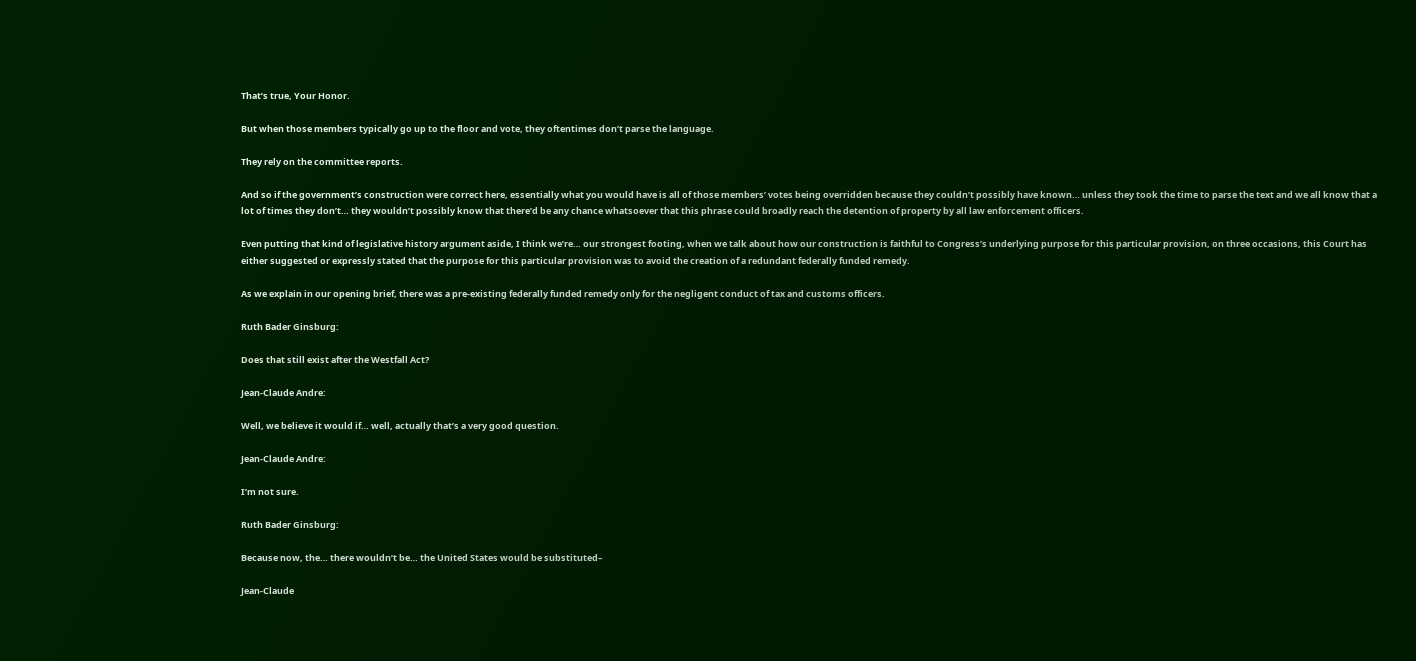That’s true, Your Honor.

But when those members typically go up to the floor and vote, they oftentimes don’t parse the language.

They rely on the committee reports.

And so if the government’s construction were correct here, essentially what you would have is all of those members’ votes being overridden because they couldn’t possibly have known… unless they took the time to parse the text and we all know that a lot of times they don’t… they wouldn’t possibly know that there’d be any chance whatsoever that this phrase could broadly reach the detention of property by all law enforcement officers.

Even putting that kind of legislative history argument aside, I think we’re… our strongest footing, when we talk about how our construction is faithful to Congress’s underlying purpose for this particular provision, on three occasions, this Court has either suggested or expressly stated that the purpose for this particular provision was to avoid the creation of a redundant federally funded remedy.

As we explain in our opening brief, there was a pre-existing federally funded remedy only for the negligent conduct of tax and customs officers.

Ruth Bader Ginsburg:

Does that still exist after the Westfall Act?

Jean-Claude Andre:

Well, we believe it would if… well, actually that’s a very good question.

Jean-Claude Andre:

I’m not sure.

Ruth Bader Ginsburg:

Because now, the… there wouldn’t be… the United States would be substituted–

Jean-Claude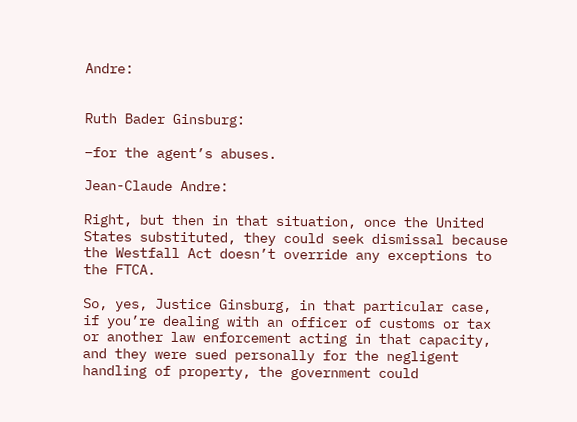Andre:


Ruth Bader Ginsburg:

–for the agent’s abuses.

Jean-Claude Andre:

Right, but then in that situation, once the United States substituted, they could seek dismissal because the Westfall Act doesn’t override any exceptions to the FTCA.

So, yes, Justice Ginsburg, in that particular case, if you’re dealing with an officer of customs or tax or another law enforcement acting in that capacity, and they were sued personally for the negligent handling of property, the government could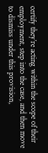certify they’re acting within the scope of their employment, step into the case, and then move to dismiss under this provision,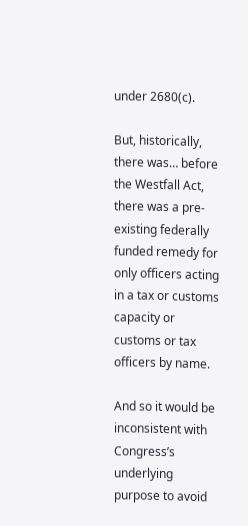under 2680(c).

But, historically, there was… before the Westfall Act, there was a pre-existing federally funded remedy for only officers acting in a tax or customs capacity or customs or tax officers by name.

And so it would be inconsistent with Congress’s underlying purpose to avoid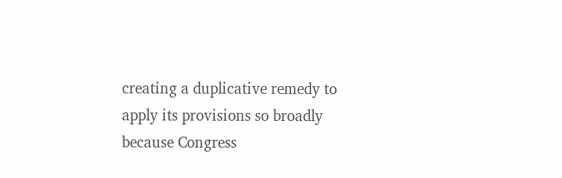creating a duplicative remedy to apply its provisions so broadly because Congress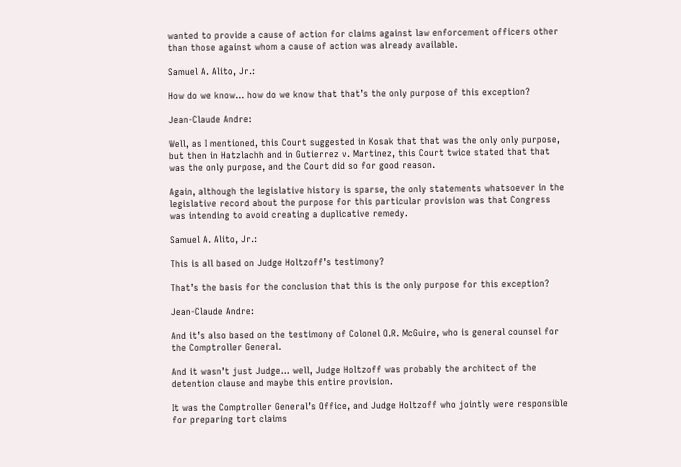wanted to provide a cause of action for claims against law enforcement officers other than those against whom a cause of action was already available.

Samuel A. Alito, Jr.:

How do we know… how do we know that that’s the only purpose of this exception?

Jean-Claude Andre:

Well, as I mentioned, this Court suggested in Kosak that that was the only only purpose, but then in Hatzlachh and in Gutierrez v. Martinez, this Court twice stated that that was the only purpose, and the Court did so for good reason.

Again, although the legislative history is sparse, the only statements whatsoever in the legislative record about the purpose for this particular provision was that Congress was intending to avoid creating a duplicative remedy.

Samuel A. Alito, Jr.:

This is all based on Judge Holtzoff’s testimony?

That’s the basis for the conclusion that this is the only purpose for this exception?

Jean-Claude Andre:

And it’s also based on the testimony of Colonel O.R. McGuire, who is general counsel for the Comptroller General.

And it wasn’t just Judge… well, Judge Holtzoff was probably the architect of the detention clause and maybe this entire provision.

It was the Comptroller General’s Office, and Judge Holtzoff who jointly were responsible for preparing tort claims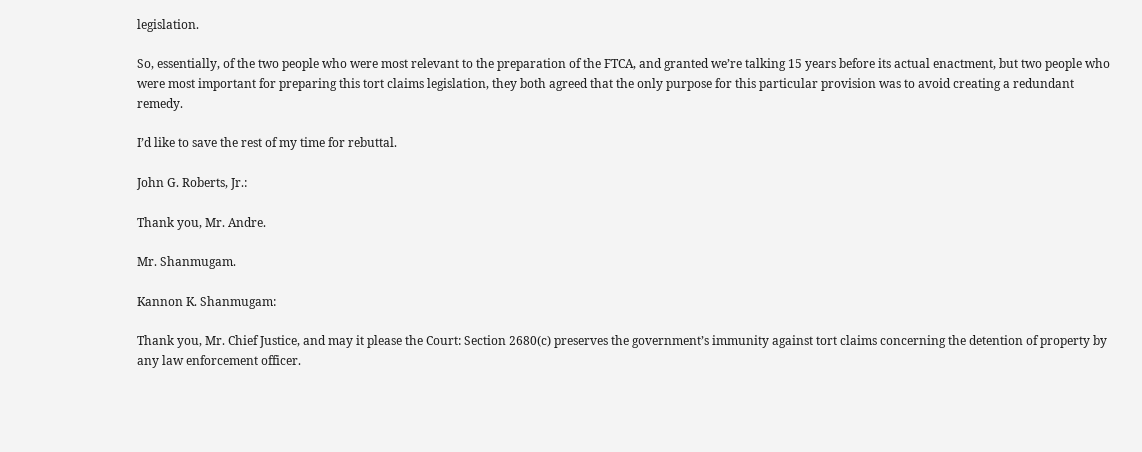legislation.

So, essentially, of the two people who were most relevant to the preparation of the FTCA, and granted we’re talking 15 years before its actual enactment, but two people who were most important for preparing this tort claims legislation, they both agreed that the only purpose for this particular provision was to avoid creating a redundant remedy.

I’d like to save the rest of my time for rebuttal.

John G. Roberts, Jr.:

Thank you, Mr. Andre.

Mr. Shanmugam.

Kannon K. Shanmugam:

Thank you, Mr. Chief Justice, and may it please the Court: Section 2680(c) preserves the government’s immunity against tort claims concerning the detention of property by any law enforcement officer.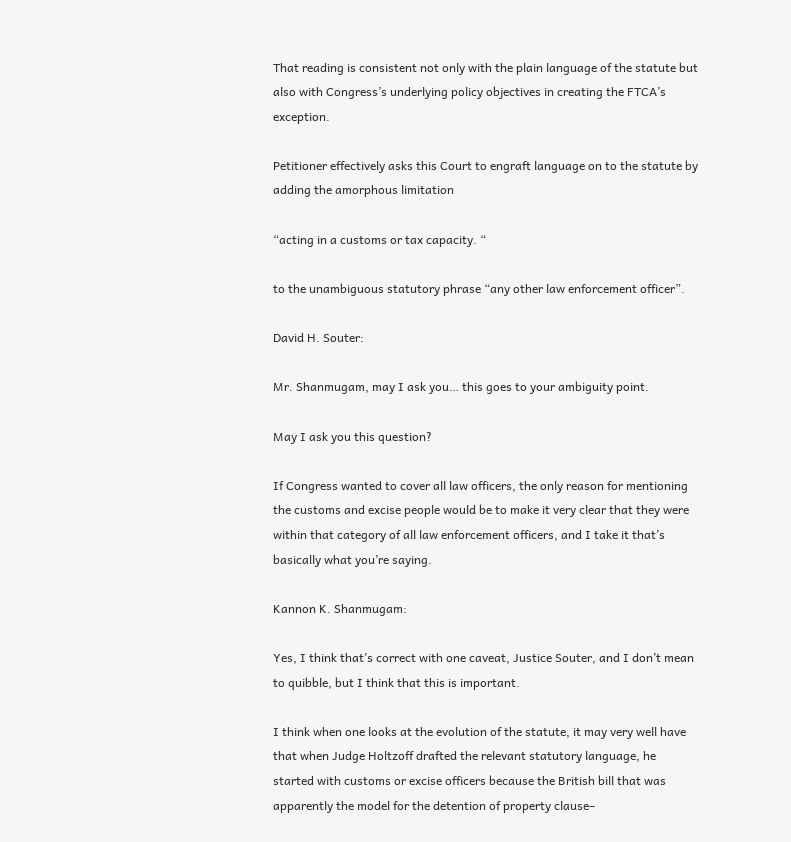That reading is consistent not only with the plain language of the statute but also with Congress’s underlying policy objectives in creating the FTCA’s exception.

Petitioner effectively asks this Court to engraft language on to the statute by adding the amorphous limitation

“acting in a customs or tax capacity. “

to the unambiguous statutory phrase “any other law enforcement officer”.

David H. Souter:

Mr. Shanmugam, may I ask you… this goes to your ambiguity point.

May I ask you this question?

If Congress wanted to cover all law officers, the only reason for mentioning the customs and excise people would be to make it very clear that they were within that category of all law enforcement officers, and I take it that’s basically what you’re saying.

Kannon K. Shanmugam:

Yes, I think that’s correct with one caveat, Justice Souter, and I don’t mean to quibble, but I think that this is important.

I think when one looks at the evolution of the statute, it may very well have that when Judge Holtzoff drafted the relevant statutory language, he started with customs or excise officers because the British bill that was apparently the model for the detention of property clause–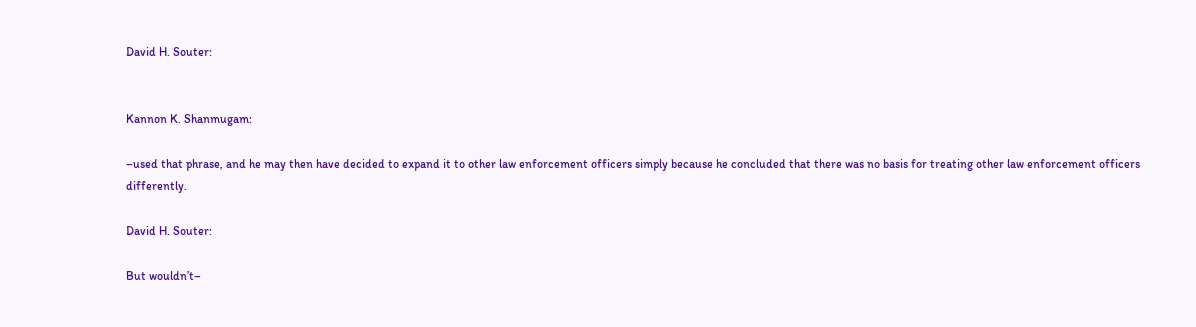David H. Souter:


Kannon K. Shanmugam:

–used that phrase, and he may then have decided to expand it to other law enforcement officers simply because he concluded that there was no basis for treating other law enforcement officers differently.

David H. Souter:

But wouldn’t–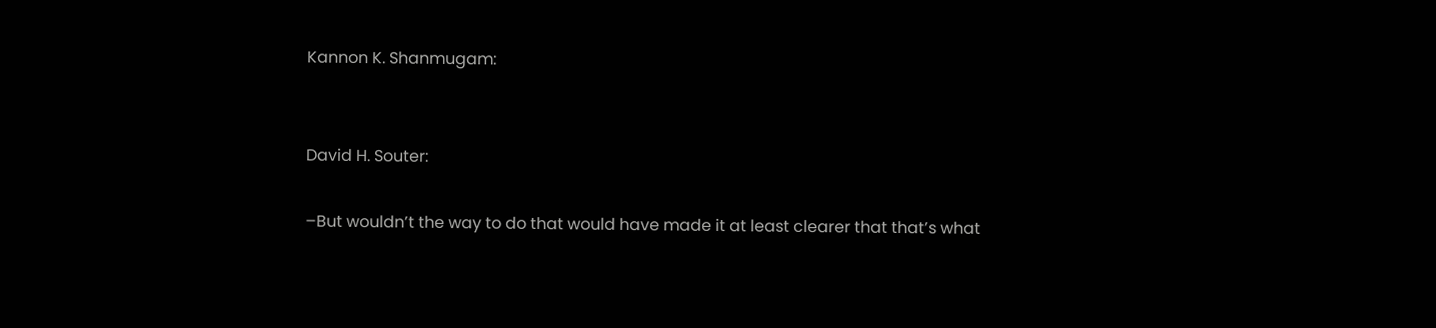Kannon K. Shanmugam:


David H. Souter:

–But wouldn’t the way to do that would have made it at least clearer that that’s what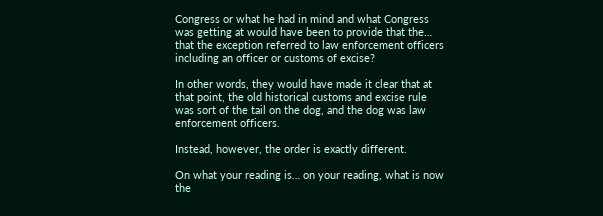Congress or what he had in mind and what Congress was getting at would have been to provide that the… that the exception referred to law enforcement officers including an officer or customs of excise?

In other words, they would have made it clear that at that point, the old historical customs and excise rule was sort of the tail on the dog, and the dog was law enforcement officers.

Instead, however, the order is exactly different.

On what your reading is… on your reading, what is now the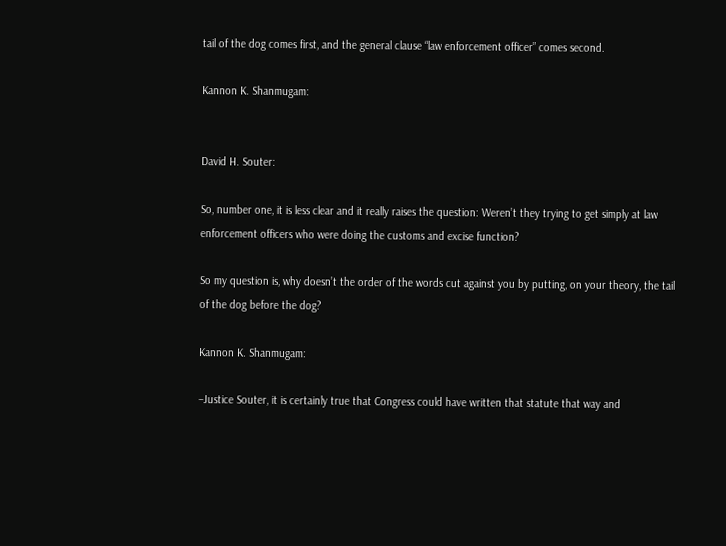tail of the dog comes first, and the general clause “law enforcement officer” comes second.

Kannon K. Shanmugam:


David H. Souter:

So, number one, it is less clear and it really raises the question: Weren’t they trying to get simply at law enforcement officers who were doing the customs and excise function?

So my question is, why doesn’t the order of the words cut against you by putting, on your theory, the tail of the dog before the dog?

Kannon K. Shanmugam:

–Justice Souter, it is certainly true that Congress could have written that statute that way and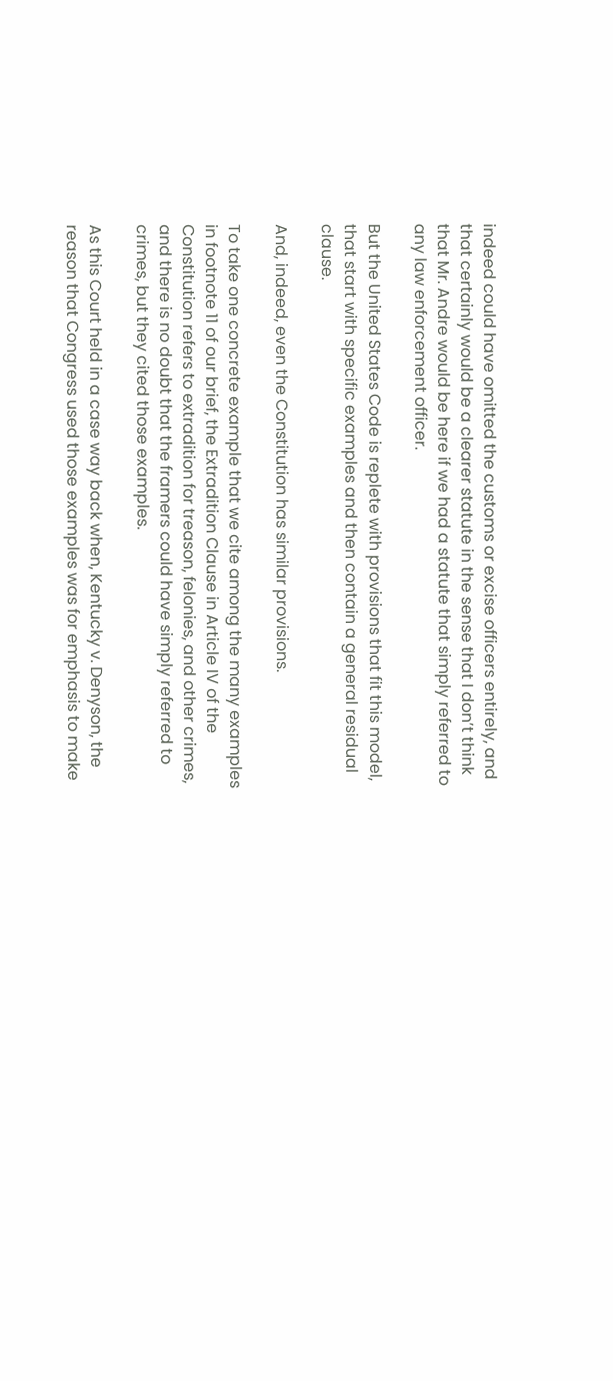indeed could have omitted the customs or excise officers entirely, and that certainly would be a clearer statute in the sense that I don’t think that Mr. Andre would be here if we had a statute that simply referred to any law enforcement officer.

But the United States Code is replete with provisions that fit this model, that start with specific examples and then contain a general residual clause.

And, indeed, even the Constitution has similar provisions.

To take one concrete example that we cite among the many examples in footnote 11 of our brief, the Extradition Clause in Article IV of the Constitution refers to extradition for treason, felonies, and other crimes, and there is no doubt that the framers could have simply referred to crimes, but they cited those examples.

As this Court held in a case way back when, Kentucky v. Denyson, the reason that Congress used those examples was for emphasis to make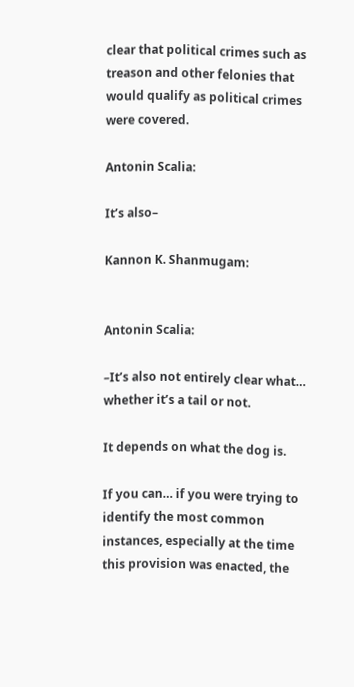clear that political crimes such as treason and other felonies that would qualify as political crimes were covered.

Antonin Scalia:

It’s also–

Kannon K. Shanmugam:


Antonin Scalia:

–It’s also not entirely clear what… whether it’s a tail or not.

It depends on what the dog is.

If you can… if you were trying to identify the most common instances, especially at the time this provision was enacted, the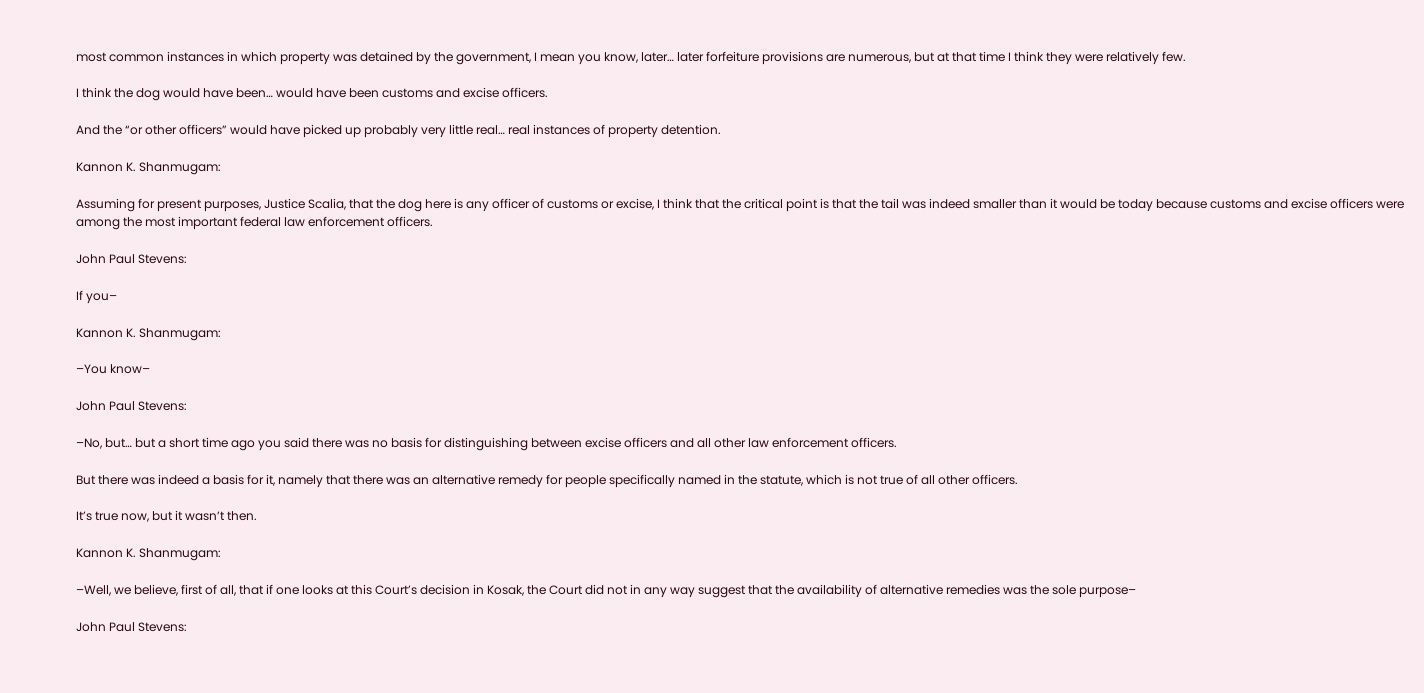most common instances in which property was detained by the government, I mean you know, later… later forfeiture provisions are numerous, but at that time I think they were relatively few.

I think the dog would have been… would have been customs and excise officers.

And the “or other officers” would have picked up probably very little real… real instances of property detention.

Kannon K. Shanmugam:

Assuming for present purposes, Justice Scalia, that the dog here is any officer of customs or excise, I think that the critical point is that the tail was indeed smaller than it would be today because customs and excise officers were among the most important federal law enforcement officers.

John Paul Stevens:

If you–

Kannon K. Shanmugam:

–You know–

John Paul Stevens:

–No, but… but a short time ago you said there was no basis for distinguishing between excise officers and all other law enforcement officers.

But there was indeed a basis for it, namely that there was an alternative remedy for people specifically named in the statute, which is not true of all other officers.

It’s true now, but it wasn’t then.

Kannon K. Shanmugam:

–Well, we believe, first of all, that if one looks at this Court’s decision in Kosak, the Court did not in any way suggest that the availability of alternative remedies was the sole purpose–

John Paul Stevens: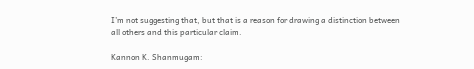I’m not suggesting that, but that is a reason for drawing a distinction between all others and this particular claim.

Kannon K. Shanmugam: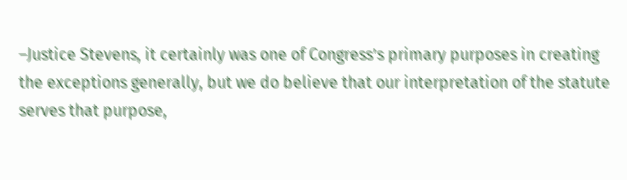–Justice Stevens, it certainly was one of Congress’s primary purposes in creating the exceptions generally, but we do believe that our interpretation of the statute serves that purpose,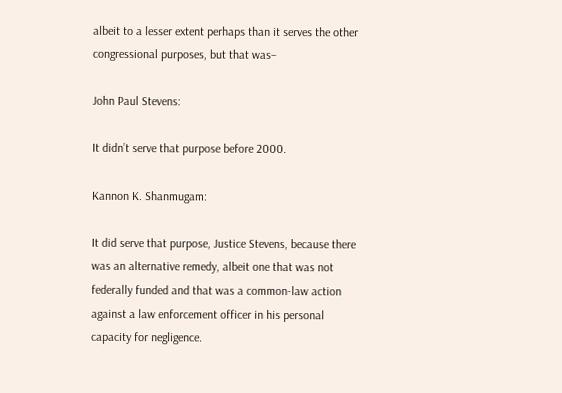albeit to a lesser extent perhaps than it serves the other congressional purposes, but that was–

John Paul Stevens:

It didn’t serve that purpose before 2000.

Kannon K. Shanmugam:

It did serve that purpose, Justice Stevens, because there was an alternative remedy, albeit one that was not federally funded and that was a common-law action against a law enforcement officer in his personal capacity for negligence.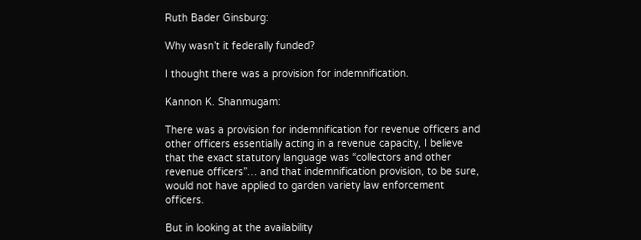Ruth Bader Ginsburg:

Why wasn’t it federally funded?

I thought there was a provision for indemnification.

Kannon K. Shanmugam:

There was a provision for indemnification for revenue officers and other officers essentially acting in a revenue capacity, I believe that the exact statutory language was “collectors and other revenue officers”… and that indemnification provision, to be sure, would not have applied to garden variety law enforcement officers.

But in looking at the availability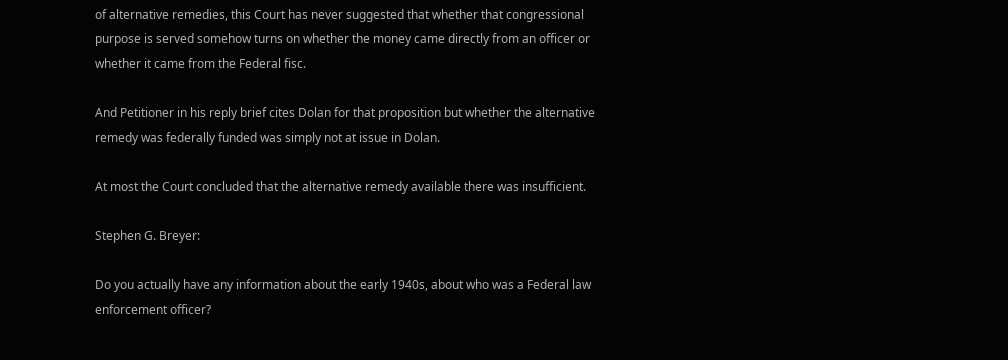of alternative remedies, this Court has never suggested that whether that congressional purpose is served somehow turns on whether the money came directly from an officer or whether it came from the Federal fisc.

And Petitioner in his reply brief cites Dolan for that proposition but whether the alternative remedy was federally funded was simply not at issue in Dolan.

At most the Court concluded that the alternative remedy available there was insufficient.

Stephen G. Breyer:

Do you actually have any information about the early 1940s, about who was a Federal law enforcement officer?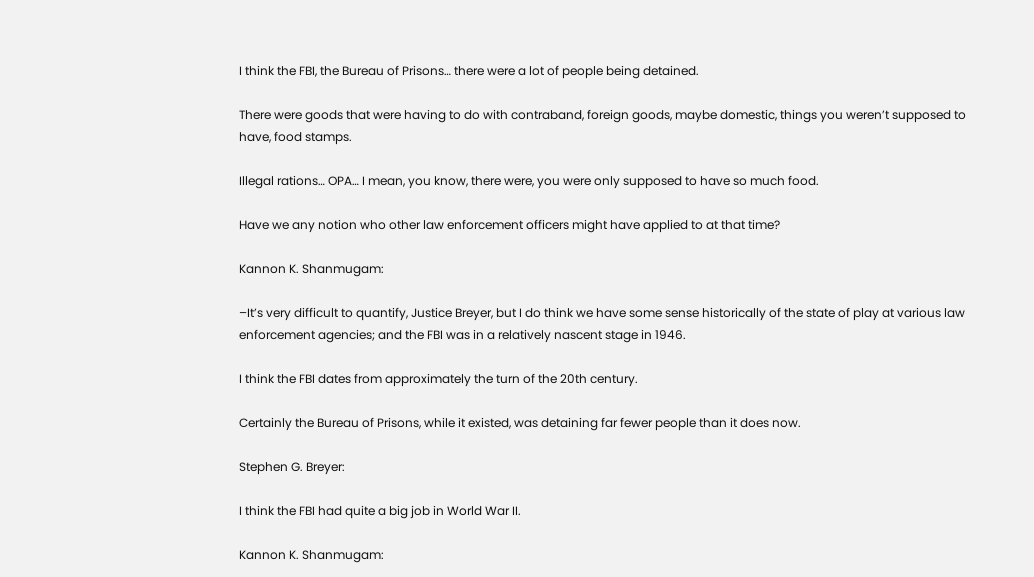I think the FBI, the Bureau of Prisons… there were a lot of people being detained.

There were goods that were having to do with contraband, foreign goods, maybe domestic, things you weren’t supposed to have, food stamps.

Illegal rations… OPA… I mean, you know, there were, you were only supposed to have so much food.

Have we any notion who other law enforcement officers might have applied to at that time?

Kannon K. Shanmugam:

–It’s very difficult to quantify, Justice Breyer, but I do think we have some sense historically of the state of play at various law enforcement agencies; and the FBI was in a relatively nascent stage in 1946.

I think the FBI dates from approximately the turn of the 20th century.

Certainly the Bureau of Prisons, while it existed, was detaining far fewer people than it does now.

Stephen G. Breyer:

I think the FBI had quite a big job in World War II.

Kannon K. Shanmugam: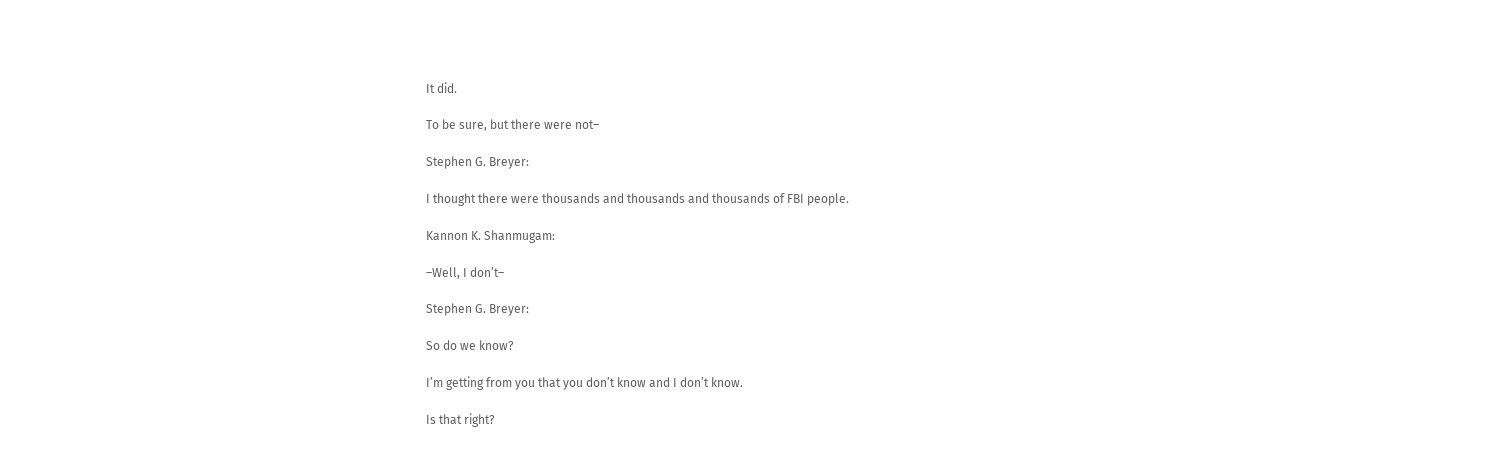It did.

To be sure, but there were not–

Stephen G. Breyer:

I thought there were thousands and thousands and thousands of FBI people.

Kannon K. Shanmugam:

–Well, I don’t–

Stephen G. Breyer:

So do we know?

I’m getting from you that you don’t know and I don’t know.

Is that right?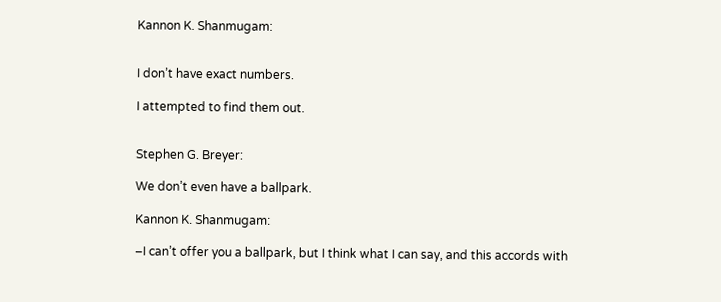Kannon K. Shanmugam:


I don’t have exact numbers.

I attempted to find them out.


Stephen G. Breyer:

We don’t even have a ballpark.

Kannon K. Shanmugam:

–I can’t offer you a ballpark, but I think what I can say, and this accords with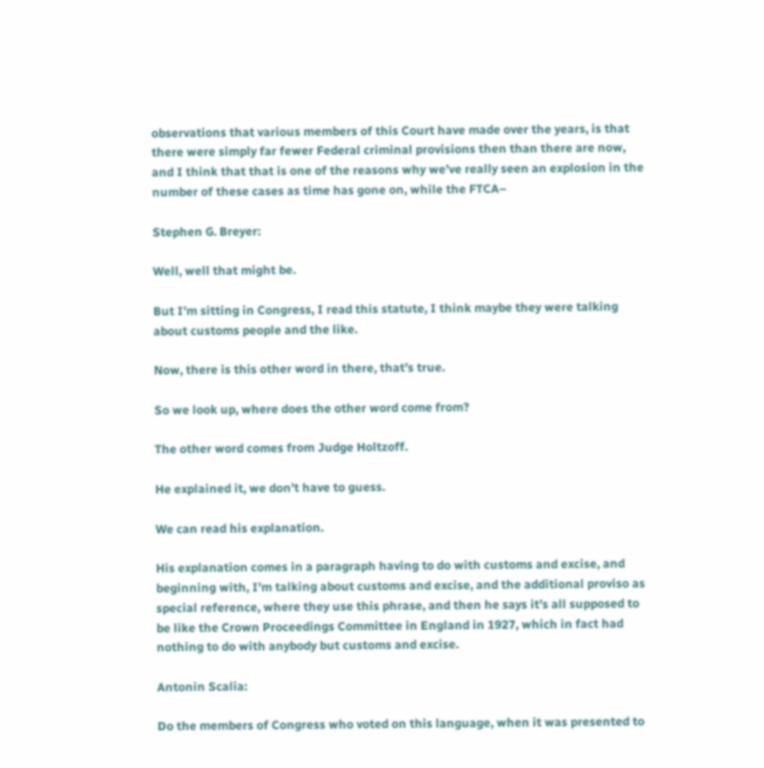observations that various members of this Court have made over the years, is that there were simply far fewer Federal criminal provisions then than there are now, and I think that that is one of the reasons why we’ve really seen an explosion in the number of these cases as time has gone on, while the FTCA–

Stephen G. Breyer:

Well, well that might be.

But I’m sitting in Congress, I read this statute, I think maybe they were talking about customs people and the like.

Now, there is this other word in there, that’s true.

So we look up, where does the other word come from?

The other word comes from Judge Holtzoff.

He explained it, we don’t have to guess.

We can read his explanation.

His explanation comes in a paragraph having to do with customs and excise, and beginning with, I’m talking about customs and excise, and the additional proviso as special reference, where they use this phrase, and then he says it’s all supposed to be like the Crown Proceedings Committee in England in 1927, which in fact had nothing to do with anybody but customs and excise.

Antonin Scalia:

Do the members of Congress who voted on this language, when it was presented to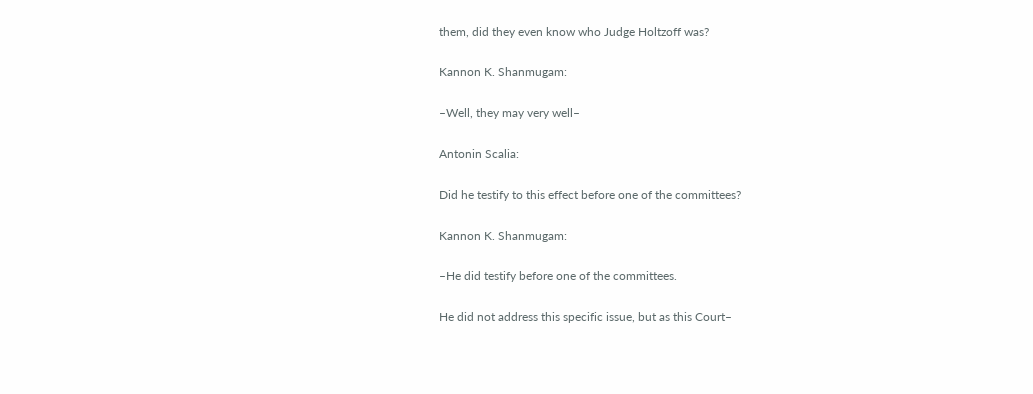them, did they even know who Judge Holtzoff was?

Kannon K. Shanmugam:

–Well, they may very well–

Antonin Scalia:

Did he testify to this effect before one of the committees?

Kannon K. Shanmugam:

–He did testify before one of the committees.

He did not address this specific issue, but as this Court–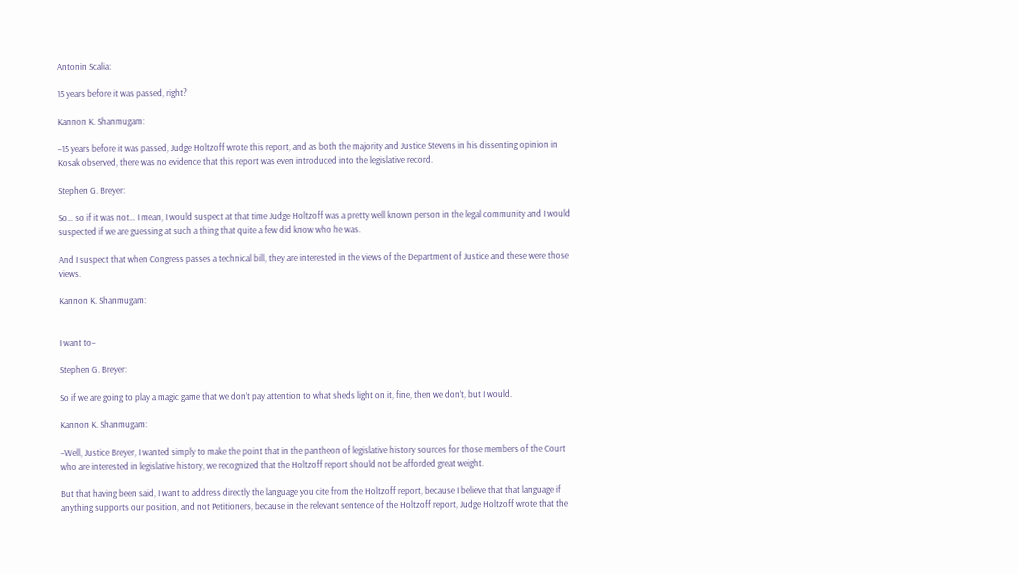Antonin Scalia:

15 years before it was passed, right?

Kannon K. Shanmugam:

–15 years before it was passed, Judge Holtzoff wrote this report, and as both the majority and Justice Stevens in his dissenting opinion in Kosak observed, there was no evidence that this report was even introduced into the legislative record.

Stephen G. Breyer:

So… so if it was not… I mean, I would suspect at that time Judge Holtzoff was a pretty well known person in the legal community and I would suspected if we are guessing at such a thing that quite a few did know who he was.

And I suspect that when Congress passes a technical bill, they are interested in the views of the Department of Justice and these were those views.

Kannon K. Shanmugam:


I want to–

Stephen G. Breyer:

So if we are going to play a magic game that we don’t pay attention to what sheds light on it, fine, then we don’t, but I would.

Kannon K. Shanmugam:

–Well, Justice Breyer, I wanted simply to make the point that in the pantheon of legislative history sources for those members of the Court who are interested in legislative history, we recognized that the Holtzoff report should not be afforded great weight.

But that having been said, I want to address directly the language you cite from the Holtzoff report, because I believe that that language if anything supports our position, and not Petitioners, because in the relevant sentence of the Holtzoff report, Judge Holtzoff wrote that the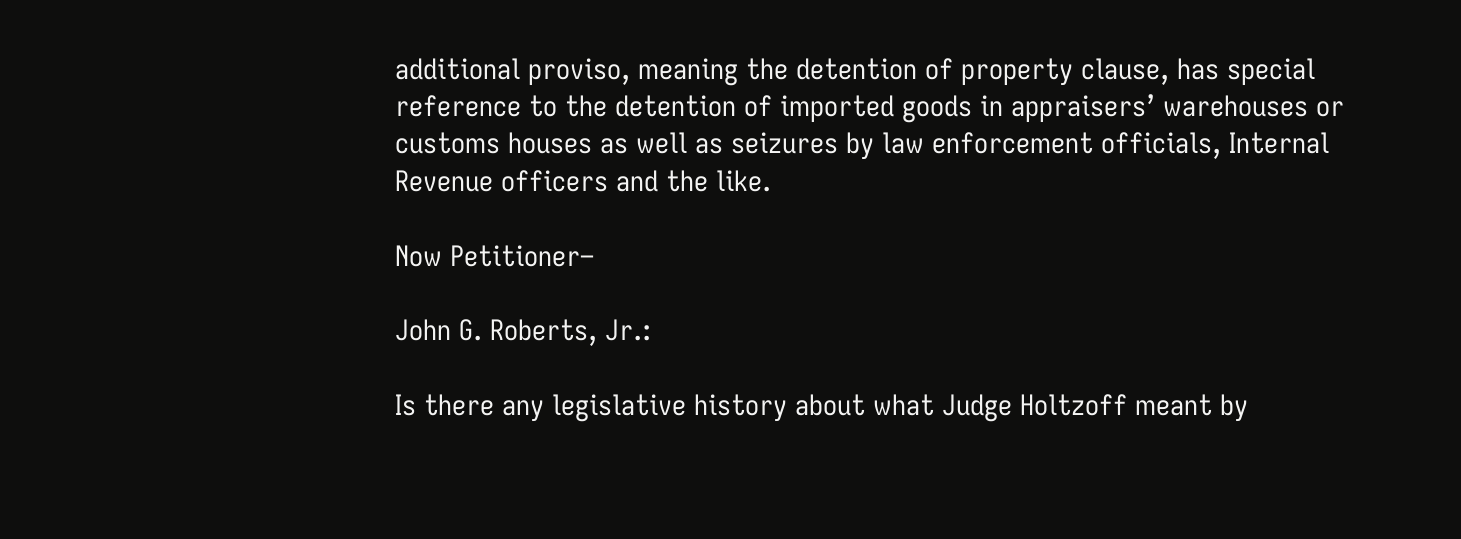additional proviso, meaning the detention of property clause, has special reference to the detention of imported goods in appraisers’ warehouses or customs houses as well as seizures by law enforcement officials, Internal Revenue officers and the like.

Now Petitioner–

John G. Roberts, Jr.:

Is there any legislative history about what Judge Holtzoff meant by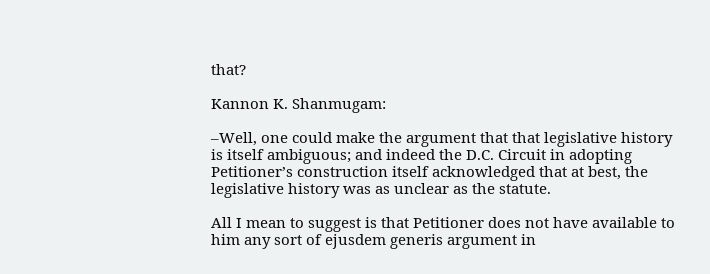that?

Kannon K. Shanmugam:

–Well, one could make the argument that that legislative history is itself ambiguous; and indeed the D.C. Circuit in adopting Petitioner’s construction itself acknowledged that at best, the legislative history was as unclear as the statute.

All I mean to suggest is that Petitioner does not have available to him any sort of ejusdem generis argument in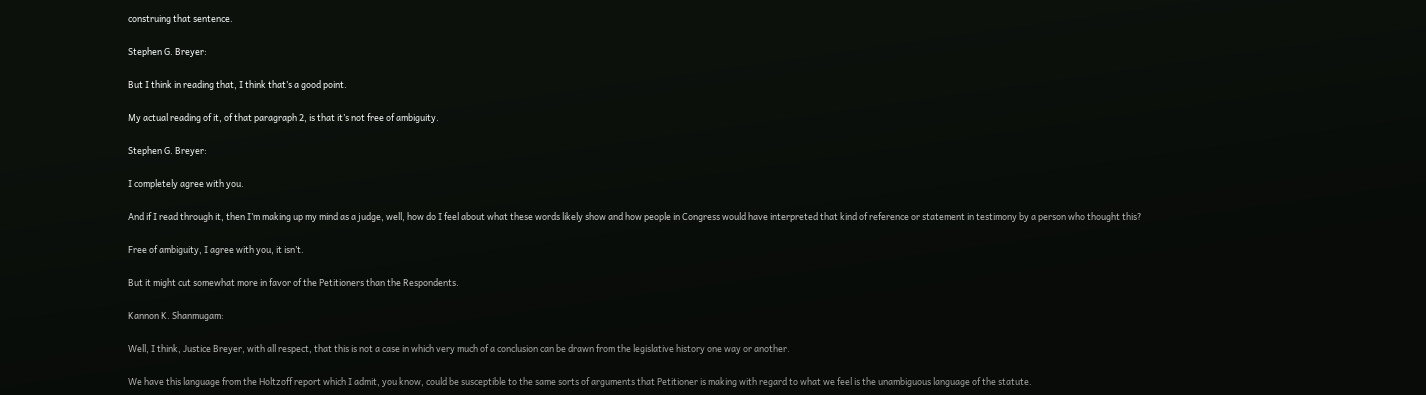construing that sentence.

Stephen G. Breyer:

But I think in reading that, I think that’s a good point.

My actual reading of it, of that paragraph 2, is that it’s not free of ambiguity.

Stephen G. Breyer:

I completely agree with you.

And if I read through it, then I’m making up my mind as a judge, well, how do I feel about what these words likely show and how people in Congress would have interpreted that kind of reference or statement in testimony by a person who thought this?

Free of ambiguity, I agree with you, it isn’t.

But it might cut somewhat more in favor of the Petitioners than the Respondents.

Kannon K. Shanmugam:

Well, I think, Justice Breyer, with all respect, that this is not a case in which very much of a conclusion can be drawn from the legislative history one way or another.

We have this language from the Holtzoff report which I admit, you know, could be susceptible to the same sorts of arguments that Petitioner is making with regard to what we feel is the unambiguous language of the statute.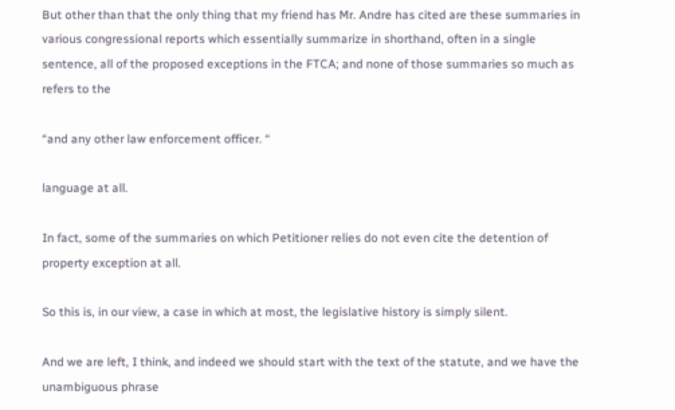But other than that the only thing that my friend has Mr. Andre has cited are these summaries in various congressional reports which essentially summarize in shorthand, often in a single sentence, all of the proposed exceptions in the FTCA; and none of those summaries so much as refers to the

“and any other law enforcement officer. “

language at all.

In fact, some of the summaries on which Petitioner relies do not even cite the detention of property exception at all.

So this is, in our view, a case in which at most, the legislative history is simply silent.

And we are left, I think, and indeed we should start with the text of the statute, and we have the unambiguous phrase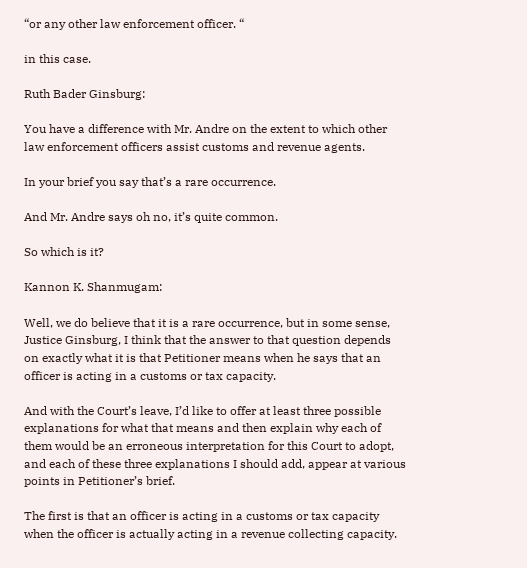“or any other law enforcement officer. “

in this case.

Ruth Bader Ginsburg:

You have a difference with Mr. Andre on the extent to which other law enforcement officers assist customs and revenue agents.

In your brief you say that’s a rare occurrence.

And Mr. Andre says oh no, it’s quite common.

So which is it?

Kannon K. Shanmugam:

Well, we do believe that it is a rare occurrence, but in some sense, Justice Ginsburg, I think that the answer to that question depends on exactly what it is that Petitioner means when he says that an officer is acting in a customs or tax capacity.

And with the Court’s leave, I’d like to offer at least three possible explanations for what that means and then explain why each of them would be an erroneous interpretation for this Court to adopt, and each of these three explanations I should add, appear at various points in Petitioner’s brief.

The first is that an officer is acting in a customs or tax capacity when the officer is actually acting in a revenue collecting capacity.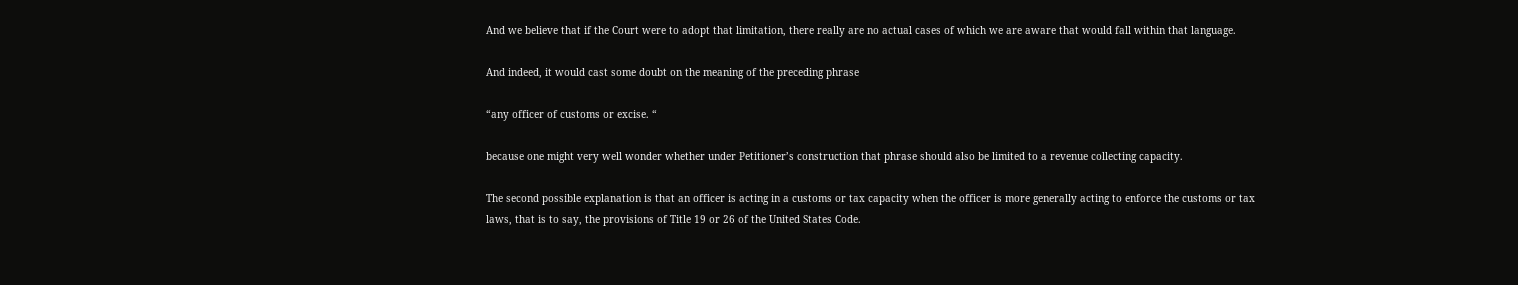And we believe that if the Court were to adopt that limitation, there really are no actual cases of which we are aware that would fall within that language.

And indeed, it would cast some doubt on the meaning of the preceding phrase

“any officer of customs or excise. “

because one might very well wonder whether under Petitioner’s construction that phrase should also be limited to a revenue collecting capacity.

The second possible explanation is that an officer is acting in a customs or tax capacity when the officer is more generally acting to enforce the customs or tax laws, that is to say, the provisions of Title 19 or 26 of the United States Code.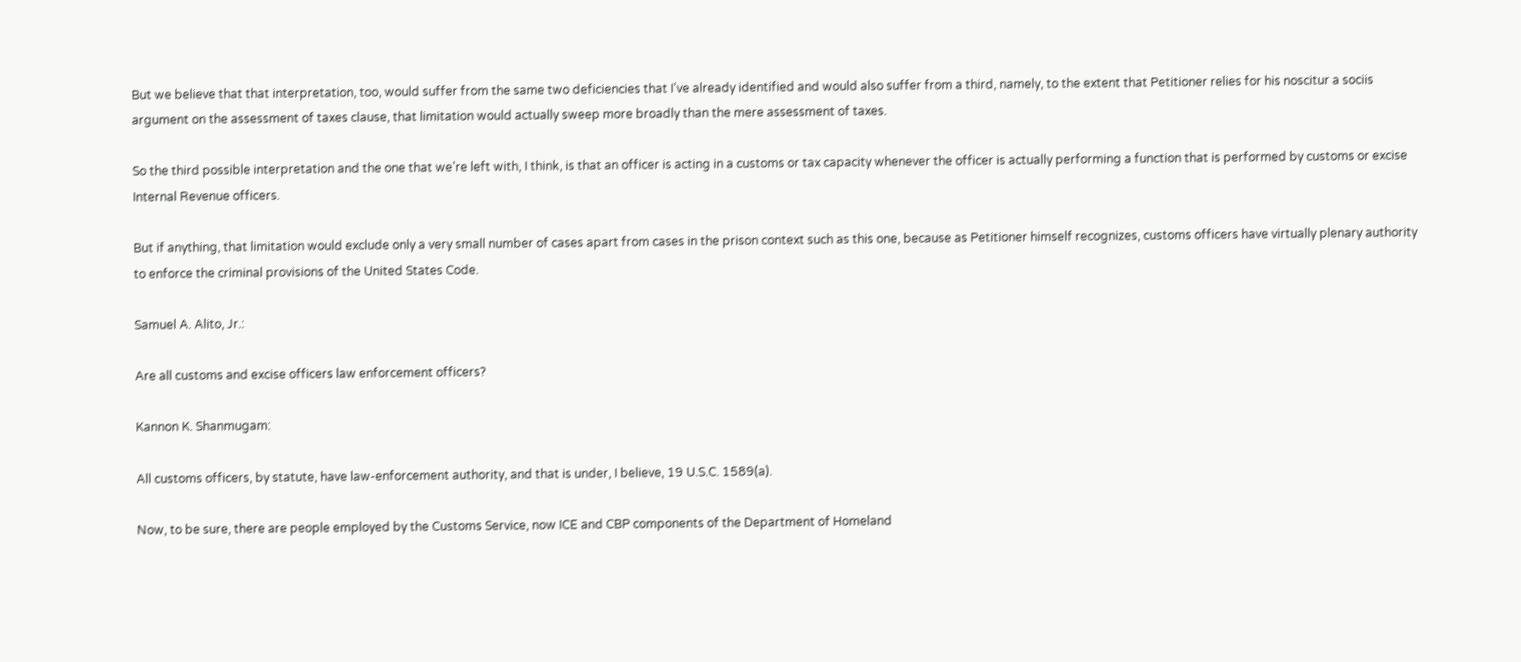But we believe that that interpretation, too, would suffer from the same two deficiencies that I’ve already identified and would also suffer from a third, namely, to the extent that Petitioner relies for his noscitur a sociis argument on the assessment of taxes clause, that limitation would actually sweep more broadly than the mere assessment of taxes.

So the third possible interpretation and the one that we’re left with, I think, is that an officer is acting in a customs or tax capacity whenever the officer is actually performing a function that is performed by customs or excise Internal Revenue officers.

But if anything, that limitation would exclude only a very small number of cases apart from cases in the prison context such as this one, because as Petitioner himself recognizes, customs officers have virtually plenary authority to enforce the criminal provisions of the United States Code.

Samuel A. Alito, Jr.:

Are all customs and excise officers law enforcement officers?

Kannon K. Shanmugam:

All customs officers, by statute, have law-enforcement authority, and that is under, I believe, 19 U.S.C. 1589(a).

Now, to be sure, there are people employed by the Customs Service, now ICE and CBP components of the Department of Homeland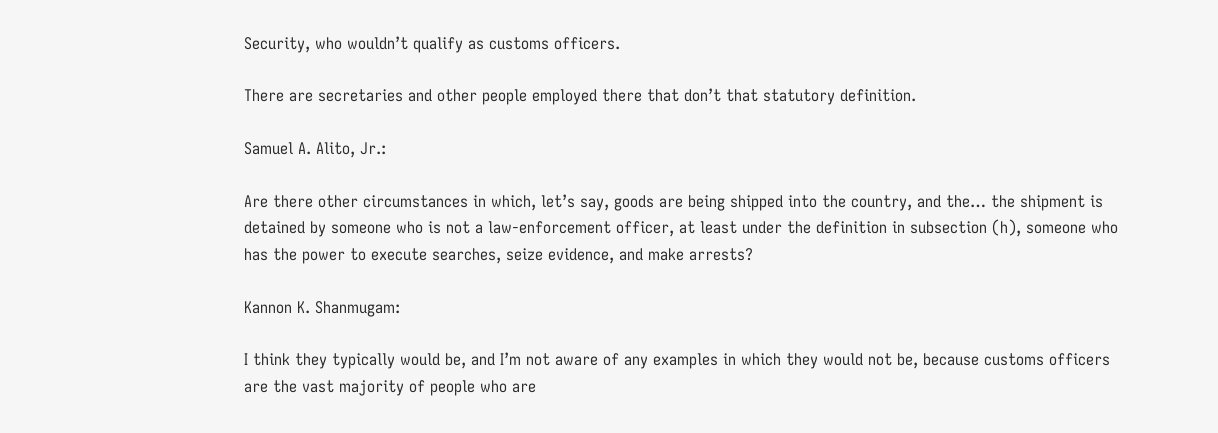Security, who wouldn’t qualify as customs officers.

There are secretaries and other people employed there that don’t that statutory definition.

Samuel A. Alito, Jr.:

Are there other circumstances in which, let’s say, goods are being shipped into the country, and the… the shipment is detained by someone who is not a law-enforcement officer, at least under the definition in subsection (h), someone who has the power to execute searches, seize evidence, and make arrests?

Kannon K. Shanmugam:

I think they typically would be, and I’m not aware of any examples in which they would not be, because customs officers are the vast majority of people who are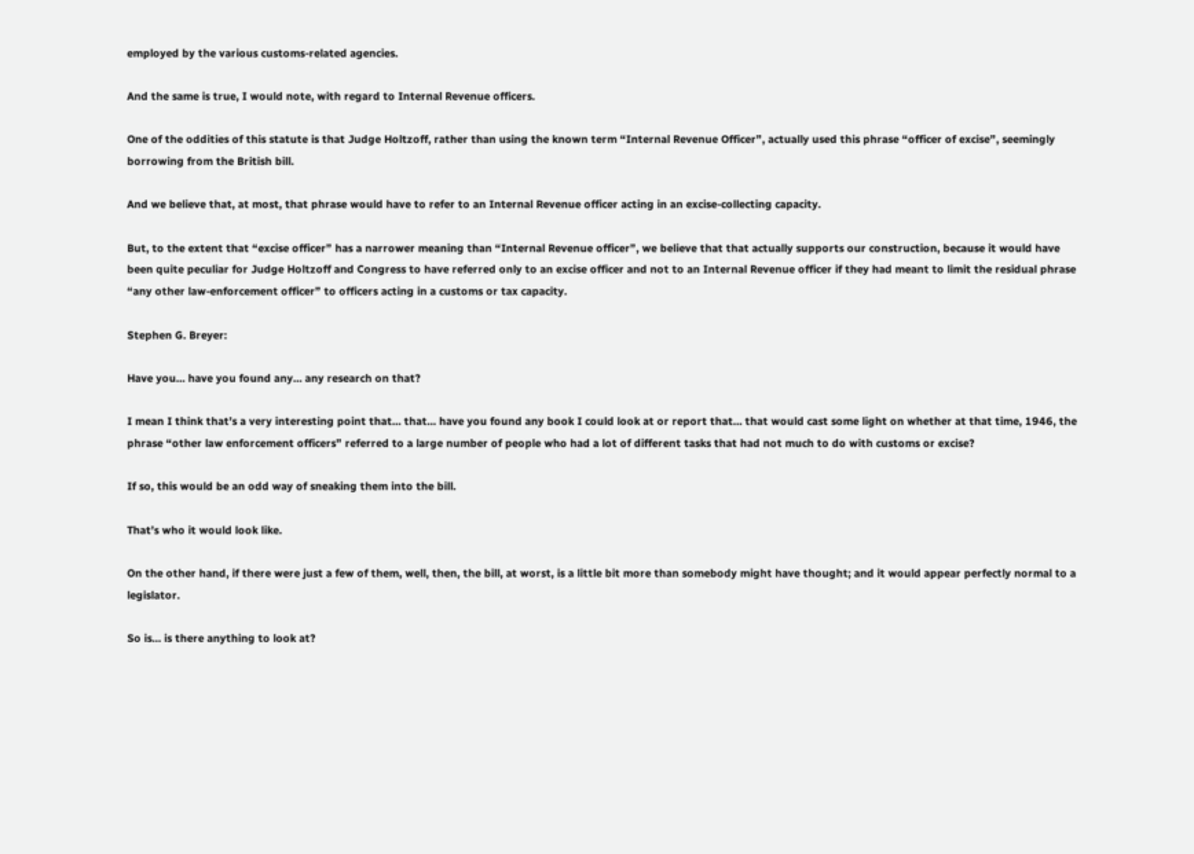employed by the various customs-related agencies.

And the same is true, I would note, with regard to Internal Revenue officers.

One of the oddities of this statute is that Judge Holtzoff, rather than using the known term “Internal Revenue Officer”, actually used this phrase “officer of excise”, seemingly borrowing from the British bill.

And we believe that, at most, that phrase would have to refer to an Internal Revenue officer acting in an excise-collecting capacity.

But, to the extent that “excise officer” has a narrower meaning than “Internal Revenue officer”, we believe that that actually supports our construction, because it would have been quite peculiar for Judge Holtzoff and Congress to have referred only to an excise officer and not to an Internal Revenue officer if they had meant to limit the residual phrase “any other law-enforcement officer” to officers acting in a customs or tax capacity.

Stephen G. Breyer:

Have you… have you found any… any research on that?

I mean I think that’s a very interesting point that… that… have you found any book I could look at or report that… that would cast some light on whether at that time, 1946, the phrase “other law enforcement officers” referred to a large number of people who had a lot of different tasks that had not much to do with customs or excise?

If so, this would be an odd way of sneaking them into the bill.

That’s who it would look like.

On the other hand, if there were just a few of them, well, then, the bill, at worst, is a little bit more than somebody might have thought; and it would appear perfectly normal to a legislator.

So is… is there anything to look at?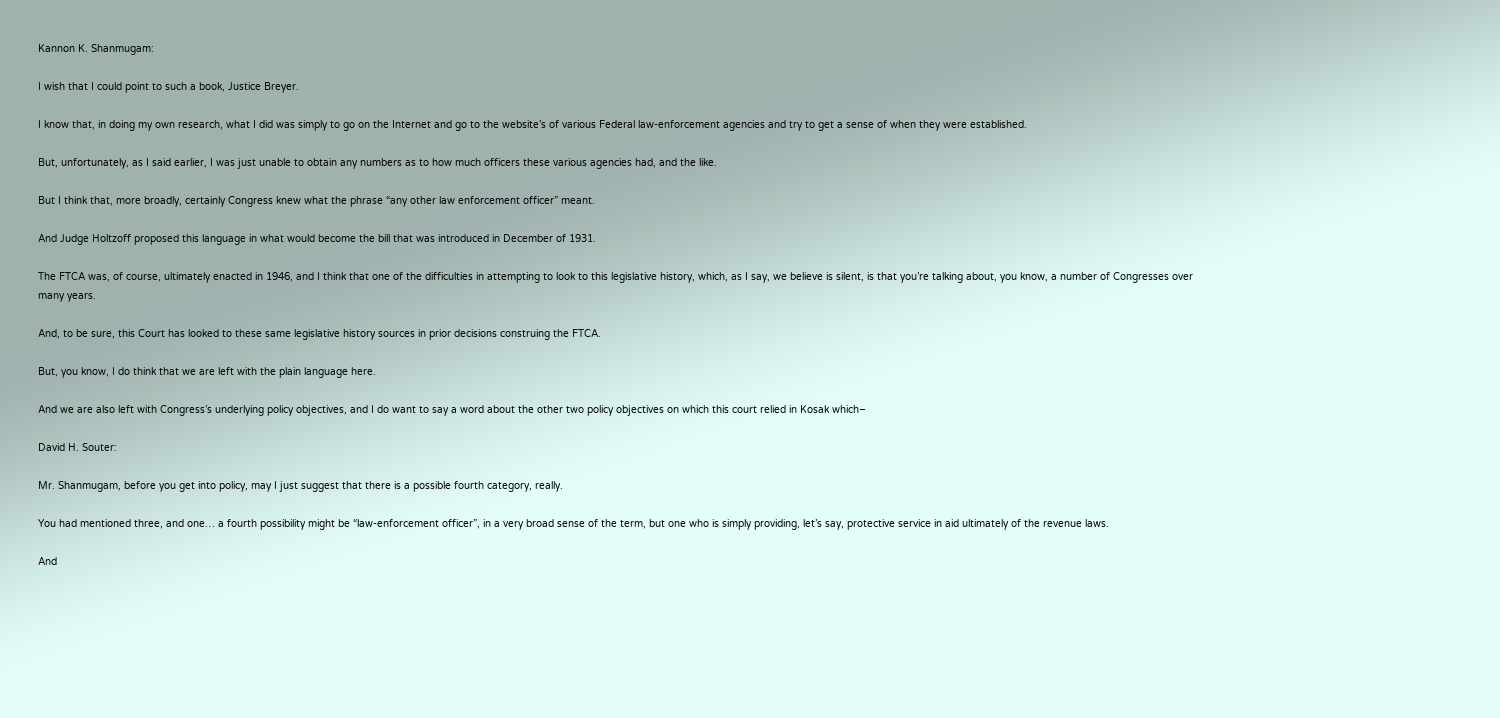Kannon K. Shanmugam:

I wish that I could point to such a book, Justice Breyer.

I know that, in doing my own research, what I did was simply to go on the Internet and go to the website’s of various Federal law-enforcement agencies and try to get a sense of when they were established.

But, unfortunately, as I said earlier, I was just unable to obtain any numbers as to how much officers these various agencies had, and the like.

But I think that, more broadly, certainly Congress knew what the phrase “any other law enforcement officer” meant.

And Judge Holtzoff proposed this language in what would become the bill that was introduced in December of 1931.

The FTCA was, of course, ultimately enacted in 1946, and I think that one of the difficulties in attempting to look to this legislative history, which, as I say, we believe is silent, is that you’re talking about, you know, a number of Congresses over many years.

And, to be sure, this Court has looked to these same legislative history sources in prior decisions construing the FTCA.

But, you know, I do think that we are left with the plain language here.

And we are also left with Congress’s underlying policy objectives, and I do want to say a word about the other two policy objectives on which this court relied in Kosak which–

David H. Souter:

Mr. Shanmugam, before you get into policy, may I just suggest that there is a possible fourth category, really.

You had mentioned three, and one… a fourth possibility might be “law-enforcement officer”, in a very broad sense of the term, but one who is simply providing, let’s say, protective service in aid ultimately of the revenue laws.

And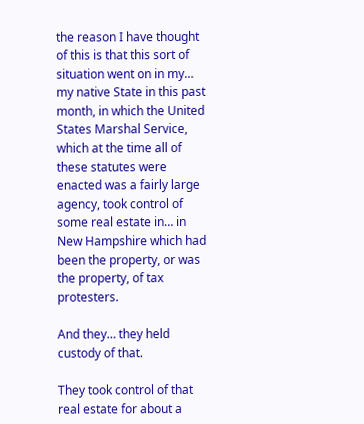the reason I have thought of this is that this sort of situation went on in my… my native State in this past month, in which the United States Marshal Service, which at the time all of these statutes were enacted was a fairly large agency, took control of some real estate in… in New Hampshire which had been the property, or was the property, of tax protesters.

And they… they held custody of that.

They took control of that real estate for about a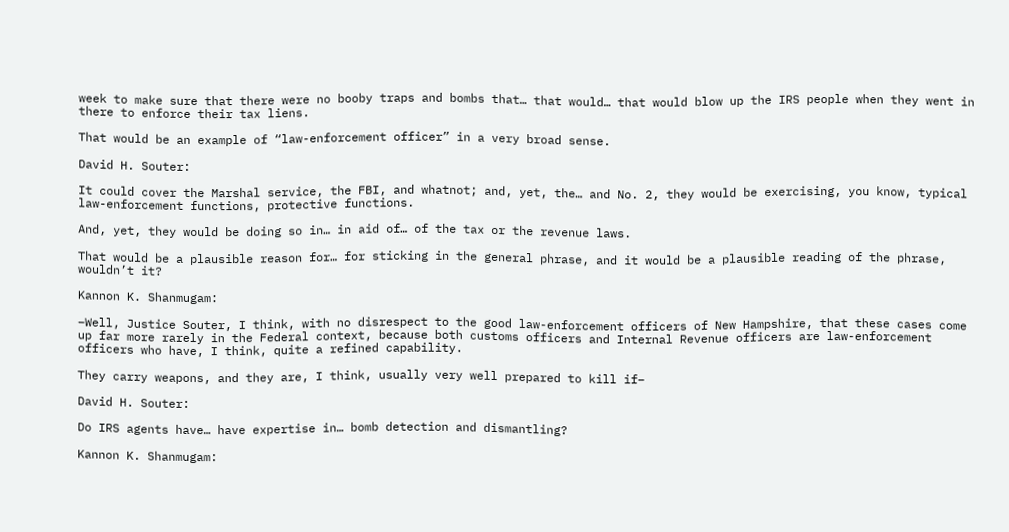week to make sure that there were no booby traps and bombs that… that would… that would blow up the IRS people when they went in there to enforce their tax liens.

That would be an example of “law-enforcement officer” in a very broad sense.

David H. Souter:

It could cover the Marshal service, the FBI, and whatnot; and, yet, the… and No. 2, they would be exercising, you know, typical law-enforcement functions, protective functions.

And, yet, they would be doing so in… in aid of… of the tax or the revenue laws.

That would be a plausible reason for… for sticking in the general phrase, and it would be a plausible reading of the phrase, wouldn’t it?

Kannon K. Shanmugam:

–Well, Justice Souter, I think, with no disrespect to the good law-enforcement officers of New Hampshire, that these cases come up far more rarely in the Federal context, because both customs officers and Internal Revenue officers are law-enforcement officers who have, I think, quite a refined capability.

They carry weapons, and they are, I think, usually very well prepared to kill if–

David H. Souter:

Do IRS agents have… have expertise in… bomb detection and dismantling?

Kannon K. Shanmugam: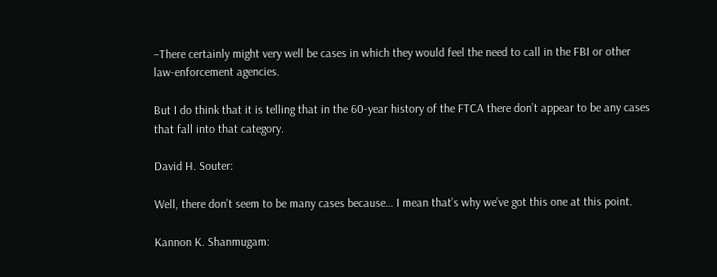–There certainly might very well be cases in which they would feel the need to call in the FBI or other law-enforcement agencies.

But I do think that it is telling that in the 60-year history of the FTCA there don’t appear to be any cases that fall into that category.

David H. Souter:

Well, there don’t seem to be many cases because… I mean that’s why we’ve got this one at this point.

Kannon K. Shanmugam: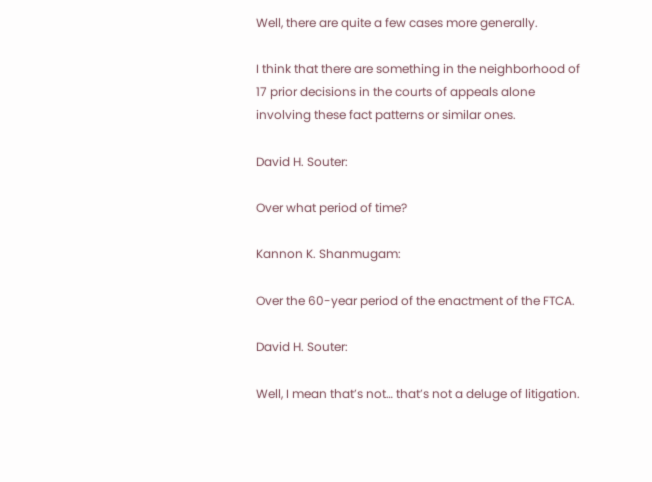Well, there are quite a few cases more generally.

I think that there are something in the neighborhood of 17 prior decisions in the courts of appeals alone involving these fact patterns or similar ones.

David H. Souter:

Over what period of time?

Kannon K. Shanmugam:

Over the 60-year period of the enactment of the FTCA.

David H. Souter:

Well, I mean that’s not… that’s not a deluge of litigation.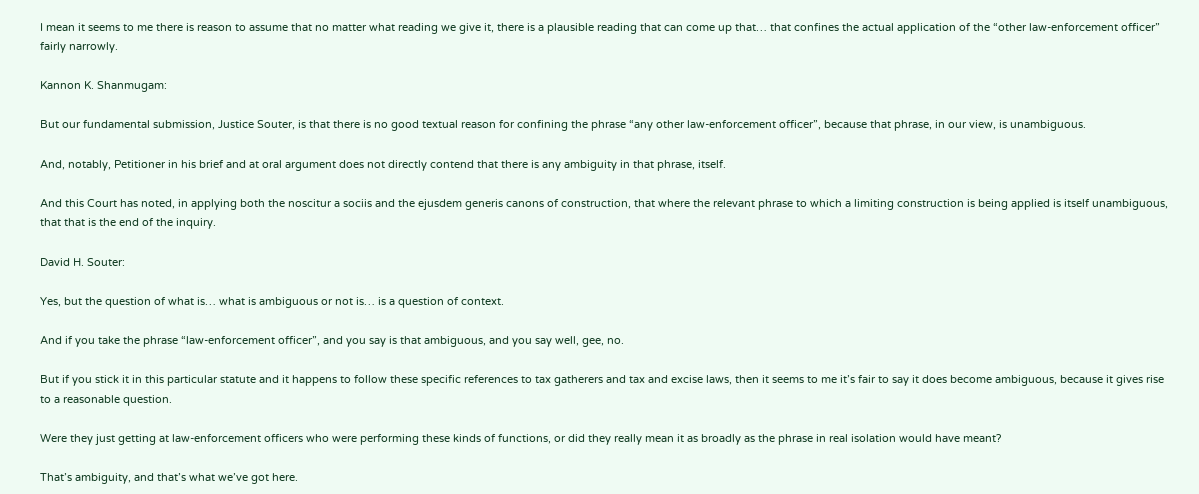I mean it seems to me there is reason to assume that no matter what reading we give it, there is a plausible reading that can come up that… that confines the actual application of the “other law-enforcement officer” fairly narrowly.

Kannon K. Shanmugam:

But our fundamental submission, Justice Souter, is that there is no good textual reason for confining the phrase “any other law-enforcement officer”, because that phrase, in our view, is unambiguous.

And, notably, Petitioner in his brief and at oral argument does not directly contend that there is any ambiguity in that phrase, itself.

And this Court has noted, in applying both the noscitur a sociis and the ejusdem generis canons of construction, that where the relevant phrase to which a limiting construction is being applied is itself unambiguous, that that is the end of the inquiry.

David H. Souter:

Yes, but the question of what is… what is ambiguous or not is… is a question of context.

And if you take the phrase “law-enforcement officer”, and you say is that ambiguous, and you say well, gee, no.

But if you stick it in this particular statute and it happens to follow these specific references to tax gatherers and tax and excise laws, then it seems to me it’s fair to say it does become ambiguous, because it gives rise to a reasonable question.

Were they just getting at law-enforcement officers who were performing these kinds of functions, or did they really mean it as broadly as the phrase in real isolation would have meant?

That’s ambiguity, and that’s what we’ve got here.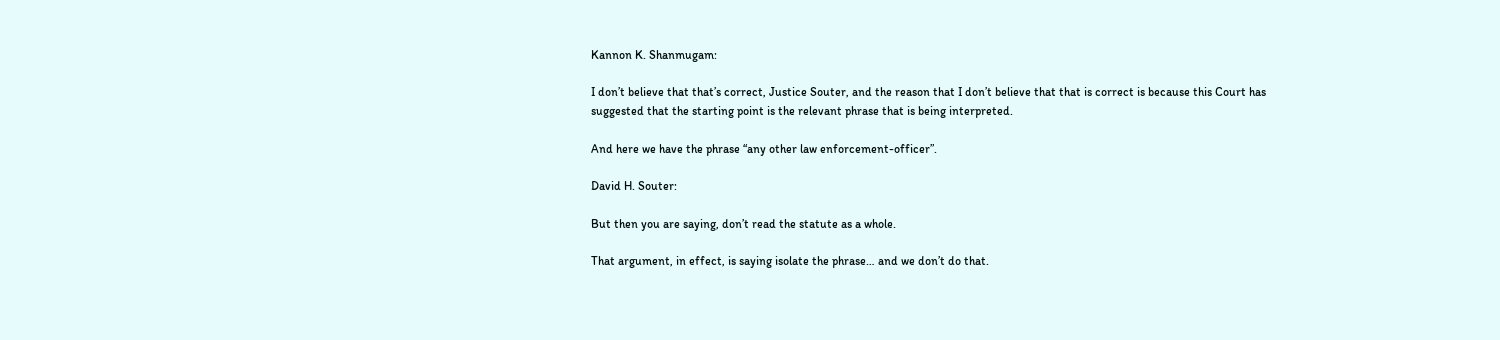Kannon K. Shanmugam:

I don’t believe that that’s correct, Justice Souter, and the reason that I don’t believe that that is correct is because this Court has suggested that the starting point is the relevant phrase that is being interpreted.

And here we have the phrase “any other law enforcement-officer”.

David H. Souter:

But then you are saying, don’t read the statute as a whole.

That argument, in effect, is saying isolate the phrase… and we don’t do that.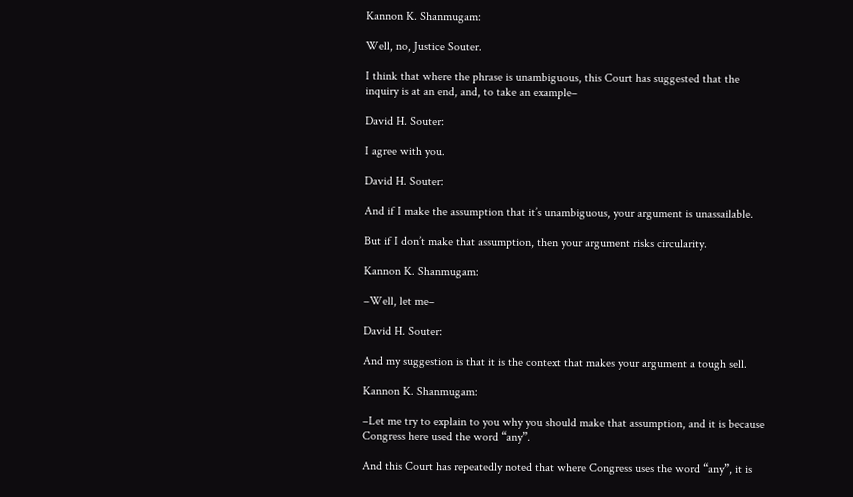Kannon K. Shanmugam:

Well, no, Justice Souter.

I think that where the phrase is unambiguous, this Court has suggested that the inquiry is at an end, and, to take an example–

David H. Souter:

I agree with you.

David H. Souter:

And if I make the assumption that it’s unambiguous, your argument is unassailable.

But if I don’t make that assumption, then your argument risks circularity.

Kannon K. Shanmugam:

–Well, let me–

David H. Souter:

And my suggestion is that it is the context that makes your argument a tough sell.

Kannon K. Shanmugam:

–Let me try to explain to you why you should make that assumption, and it is because Congress here used the word “any”.

And this Court has repeatedly noted that where Congress uses the word “any”, it is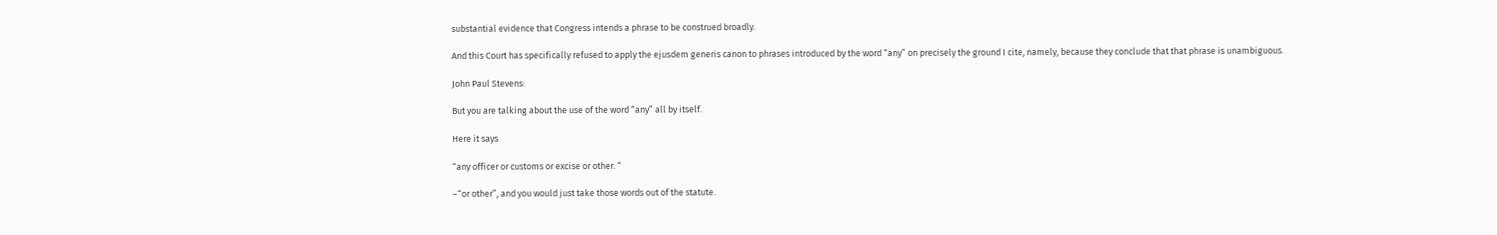substantial evidence that Congress intends a phrase to be construed broadly.

And this Court has specifically refused to apply the ejusdem generis canon to phrases introduced by the word “any” on precisely the ground I cite, namely, because they conclude that that phrase is unambiguous.

John Paul Stevens:

But you are talking about the use of the word “any” all by itself.

Here it says

“any officer or customs or excise or other. “

–“or other”, and you would just take those words out of the statute.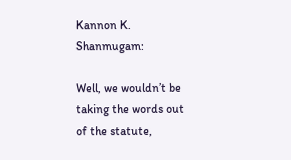Kannon K. Shanmugam:

Well, we wouldn’t be taking the words out of the statute,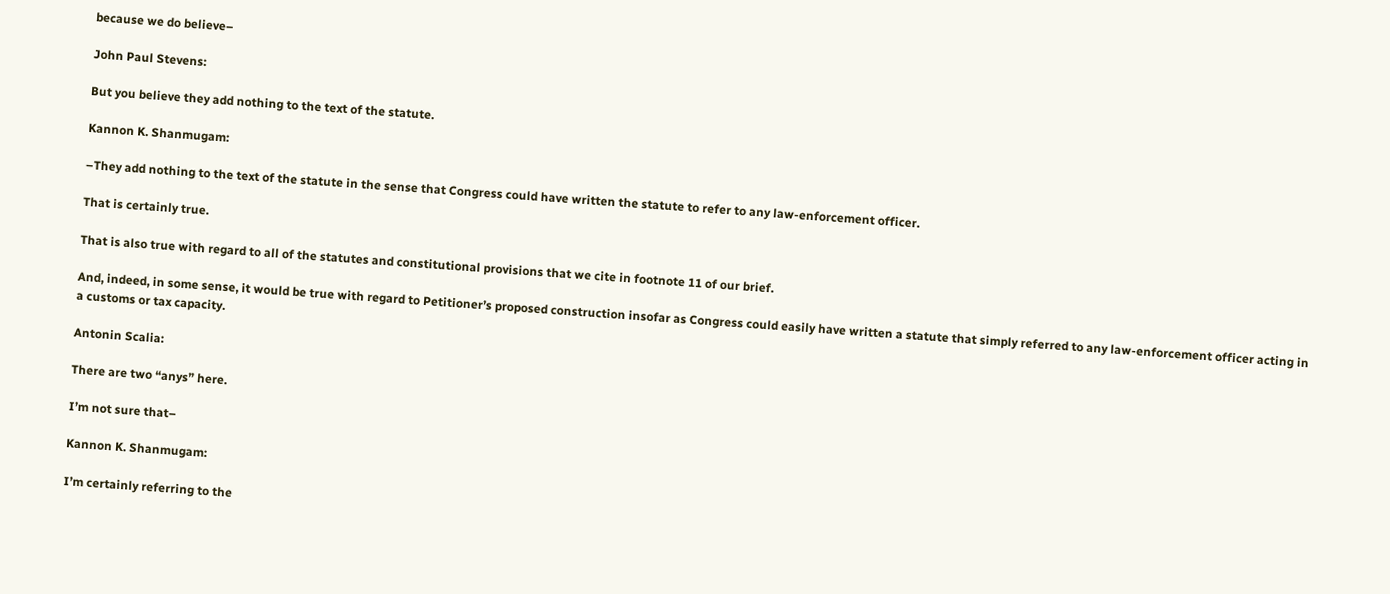because we do believe–

John Paul Stevens:

But you believe they add nothing to the text of the statute.

Kannon K. Shanmugam:

–They add nothing to the text of the statute in the sense that Congress could have written the statute to refer to any law-enforcement officer.

That is certainly true.

That is also true with regard to all of the statutes and constitutional provisions that we cite in footnote 11 of our brief.

And, indeed, in some sense, it would be true with regard to Petitioner’s proposed construction insofar as Congress could easily have written a statute that simply referred to any law-enforcement officer acting in a customs or tax capacity.

Antonin Scalia:

There are two “anys” here.

I’m not sure that–

Kannon K. Shanmugam:

I’m certainly referring to the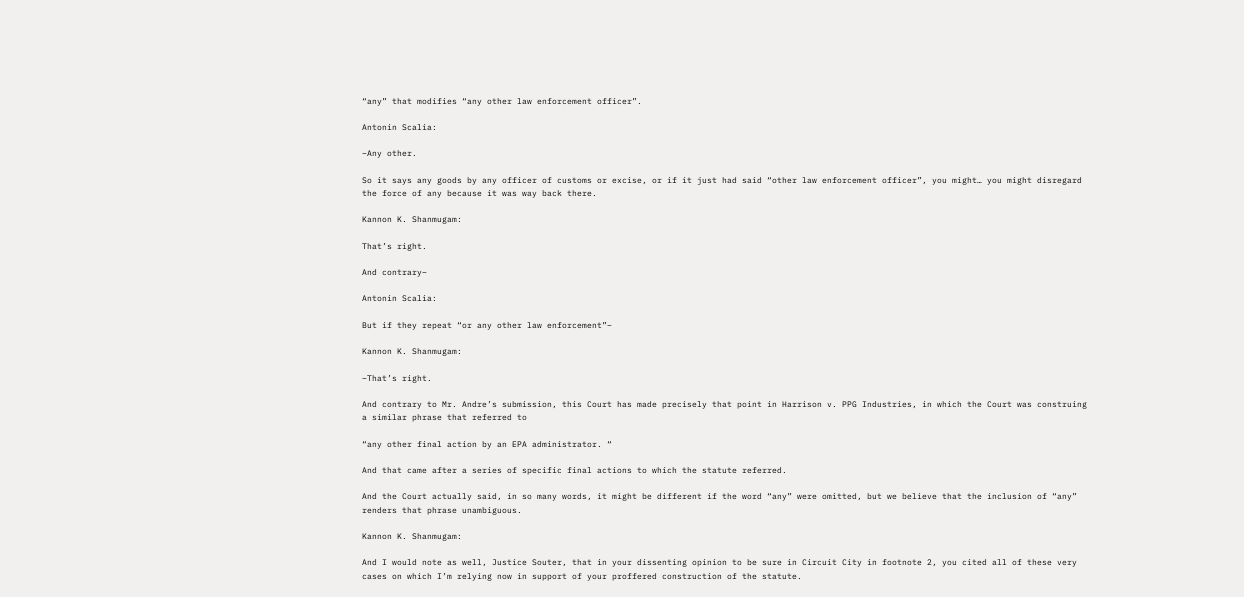“any” that modifies “any other law enforcement officer”.

Antonin Scalia:

–Any other.

So it says any goods by any officer of customs or excise, or if it just had said “other law enforcement officer”, you might… you might disregard the force of any because it was way back there.

Kannon K. Shanmugam:

That’s right.

And contrary–

Antonin Scalia:

But if they repeat “or any other law enforcement”–

Kannon K. Shanmugam:

–That’s right.

And contrary to Mr. Andre’s submission, this Court has made precisely that point in Harrison v. PPG Industries, in which the Court was construing a similar phrase that referred to

“any other final action by an EPA administrator. “

And that came after a series of specific final actions to which the statute referred.

And the Court actually said, in so many words, it might be different if the word “any” were omitted, but we believe that the inclusion of “any” renders that phrase unambiguous.

Kannon K. Shanmugam:

And I would note as well, Justice Souter, that in your dissenting opinion to be sure in Circuit City in footnote 2, you cited all of these very cases on which I’m relying now in support of your proffered construction of the statute.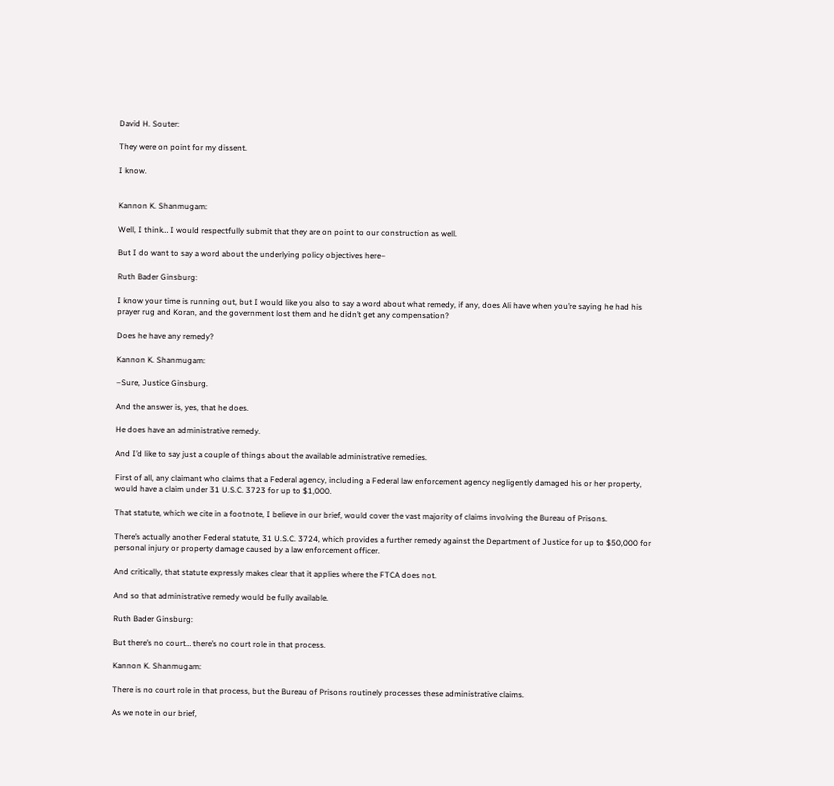David H. Souter:

They were on point for my dissent.

I know.


Kannon K. Shanmugam:

Well, I think… I would respectfully submit that they are on point to our construction as well.

But I do want to say a word about the underlying policy objectives here–

Ruth Bader Ginsburg:

I know your time is running out, but I would like you also to say a word about what remedy, if any, does Ali have when you’re saying he had his prayer rug and Koran, and the government lost them and he didn’t get any compensation?

Does he have any remedy?

Kannon K. Shanmugam:

–Sure, Justice Ginsburg.

And the answer is, yes, that he does.

He does have an administrative remedy.

And I’d like to say just a couple of things about the available administrative remedies.

First of all, any claimant who claims that a Federal agency, including a Federal law enforcement agency negligently damaged his or her property, would have a claim under 31 U.S.C. 3723 for up to $1,000.

That statute, which we cite in a footnote, I believe in our brief, would cover the vast majority of claims involving the Bureau of Prisons.

There’s actually another Federal statute, 31 U.S.C. 3724, which provides a further remedy against the Department of Justice for up to $50,000 for personal injury or property damage caused by a law enforcement officer.

And critically, that statute expressly makes clear that it applies where the FTCA does not.

And so that administrative remedy would be fully available.

Ruth Bader Ginsburg:

But there’s no court… there’s no court role in that process.

Kannon K. Shanmugam:

There is no court role in that process, but the Bureau of Prisons routinely processes these administrative claims.

As we note in our brief,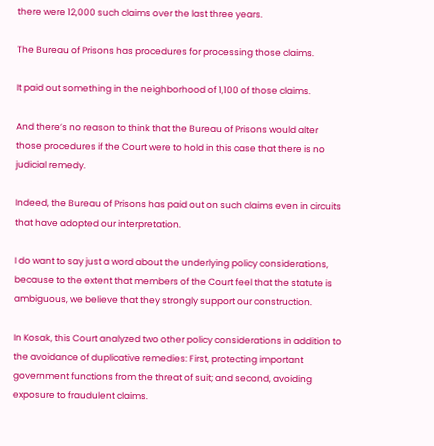there were 12,000 such claims over the last three years.

The Bureau of Prisons has procedures for processing those claims.

It paid out something in the neighborhood of 1,100 of those claims.

And there’s no reason to think that the Bureau of Prisons would alter those procedures if the Court were to hold in this case that there is no judicial remedy.

Indeed, the Bureau of Prisons has paid out on such claims even in circuits that have adopted our interpretation.

I do want to say just a word about the underlying policy considerations, because to the extent that members of the Court feel that the statute is ambiguous, we believe that they strongly support our construction.

In Kosak, this Court analyzed two other policy considerations in addition to the avoidance of duplicative remedies: First, protecting important government functions from the threat of suit; and second, avoiding exposure to fraudulent claims.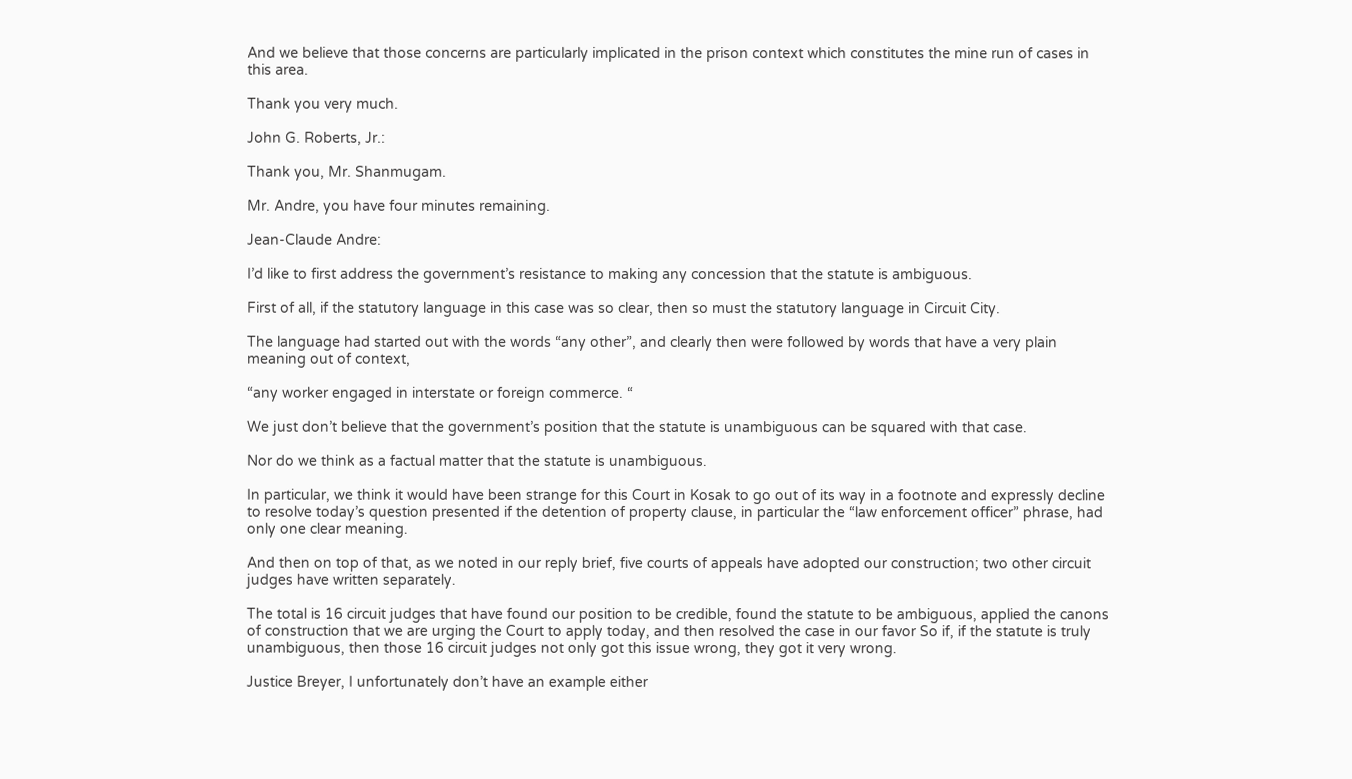And we believe that those concerns are particularly implicated in the prison context which constitutes the mine run of cases in this area.

Thank you very much.

John G. Roberts, Jr.:

Thank you, Mr. Shanmugam.

Mr. Andre, you have four minutes remaining.

Jean-Claude Andre:

I’d like to first address the government’s resistance to making any concession that the statute is ambiguous.

First of all, if the statutory language in this case was so clear, then so must the statutory language in Circuit City.

The language had started out with the words “any other”, and clearly then were followed by words that have a very plain meaning out of context,

“any worker engaged in interstate or foreign commerce. “

We just don’t believe that the government’s position that the statute is unambiguous can be squared with that case.

Nor do we think as a factual matter that the statute is unambiguous.

In particular, we think it would have been strange for this Court in Kosak to go out of its way in a footnote and expressly decline to resolve today’s question presented if the detention of property clause, in particular the “law enforcement officer” phrase, had only one clear meaning.

And then on top of that, as we noted in our reply brief, five courts of appeals have adopted our construction; two other circuit judges have written separately.

The total is 16 circuit judges that have found our position to be credible, found the statute to be ambiguous, applied the canons of construction that we are urging the Court to apply today, and then resolved the case in our favor So if, if the statute is truly unambiguous, then those 16 circuit judges not only got this issue wrong, they got it very wrong.

Justice Breyer, I unfortunately don’t have an example either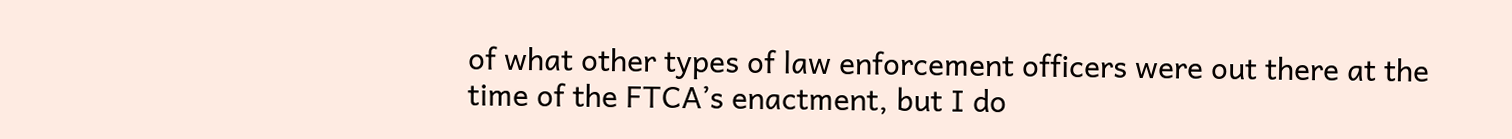of what other types of law enforcement officers were out there at the time of the FTCA’s enactment, but I do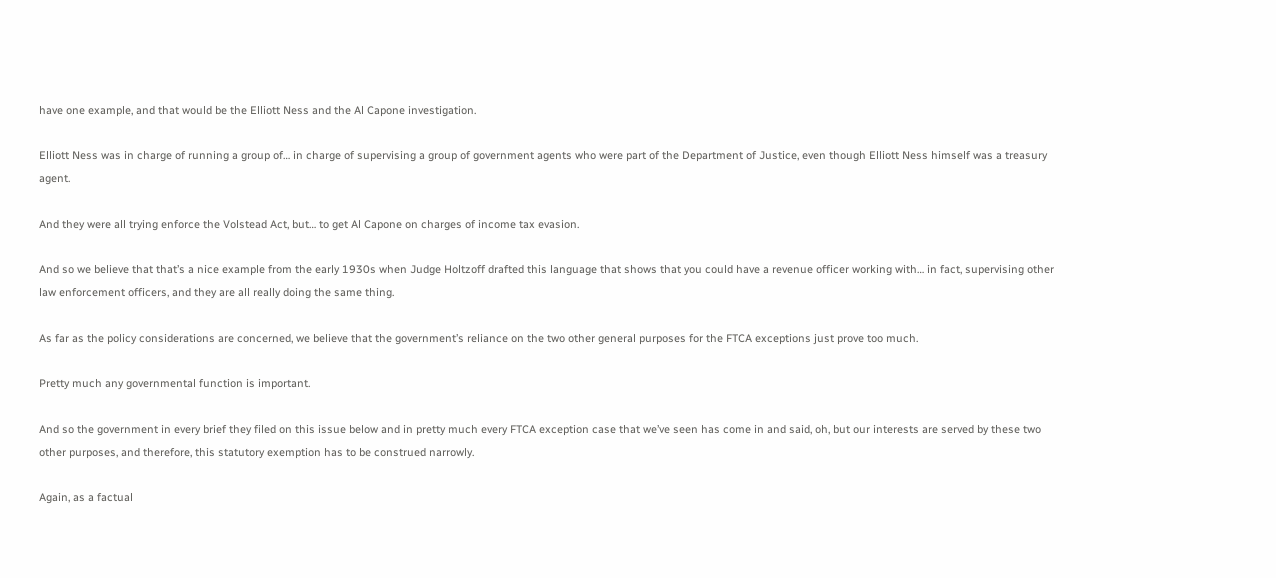have one example, and that would be the Elliott Ness and the Al Capone investigation.

Elliott Ness was in charge of running a group of… in charge of supervising a group of government agents who were part of the Department of Justice, even though Elliott Ness himself was a treasury agent.

And they were all trying enforce the Volstead Act, but… to get Al Capone on charges of income tax evasion.

And so we believe that that’s a nice example from the early 1930s when Judge Holtzoff drafted this language that shows that you could have a revenue officer working with… in fact, supervising other law enforcement officers, and they are all really doing the same thing.

As far as the policy considerations are concerned, we believe that the government’s reliance on the two other general purposes for the FTCA exceptions just prove too much.

Pretty much any governmental function is important.

And so the government in every brief they filed on this issue below and in pretty much every FTCA exception case that we’ve seen has come in and said, oh, but our interests are served by these two other purposes, and therefore, this statutory exemption has to be construed narrowly.

Again, as a factual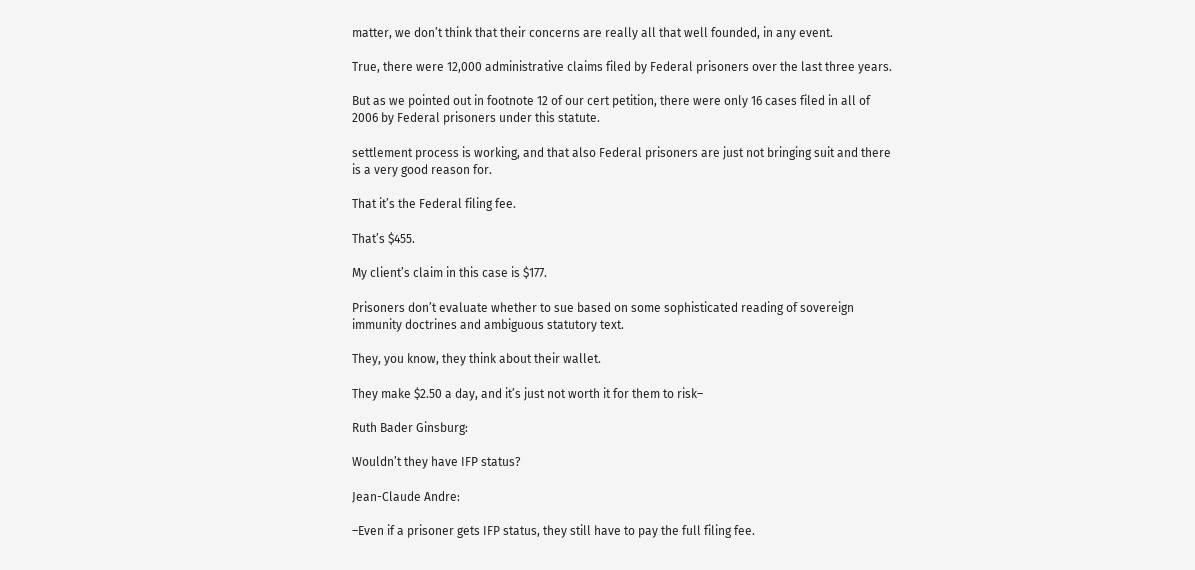matter, we don’t think that their concerns are really all that well founded, in any event.

True, there were 12,000 administrative claims filed by Federal prisoners over the last three years.

But as we pointed out in footnote 12 of our cert petition, there were only 16 cases filed in all of 2006 by Federal prisoners under this statute.

settlement process is working, and that also Federal prisoners are just not bringing suit and there is a very good reason for.

That it’s the Federal filing fee.

That’s $455.

My client’s claim in this case is $177.

Prisoners don’t evaluate whether to sue based on some sophisticated reading of sovereign immunity doctrines and ambiguous statutory text.

They, you know, they think about their wallet.

They make $2.50 a day, and it’s just not worth it for them to risk–

Ruth Bader Ginsburg:

Wouldn’t they have IFP status?

Jean-Claude Andre:

–Even if a prisoner gets IFP status, they still have to pay the full filing fee.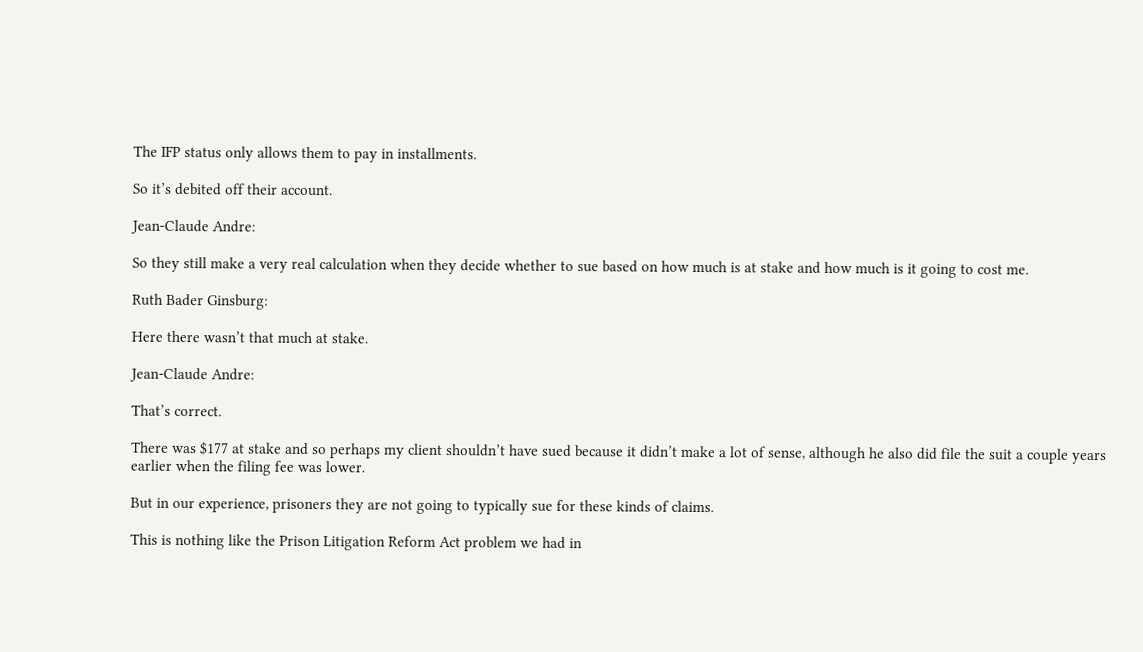The IFP status only allows them to pay in installments.

So it’s debited off their account.

Jean-Claude Andre:

So they still make a very real calculation when they decide whether to sue based on how much is at stake and how much is it going to cost me.

Ruth Bader Ginsburg:

Here there wasn’t that much at stake.

Jean-Claude Andre:

That’s correct.

There was $177 at stake and so perhaps my client shouldn’t have sued because it didn’t make a lot of sense, although he also did file the suit a couple years earlier when the filing fee was lower.

But in our experience, prisoners they are not going to typically sue for these kinds of claims.

This is nothing like the Prison Litigation Reform Act problem we had in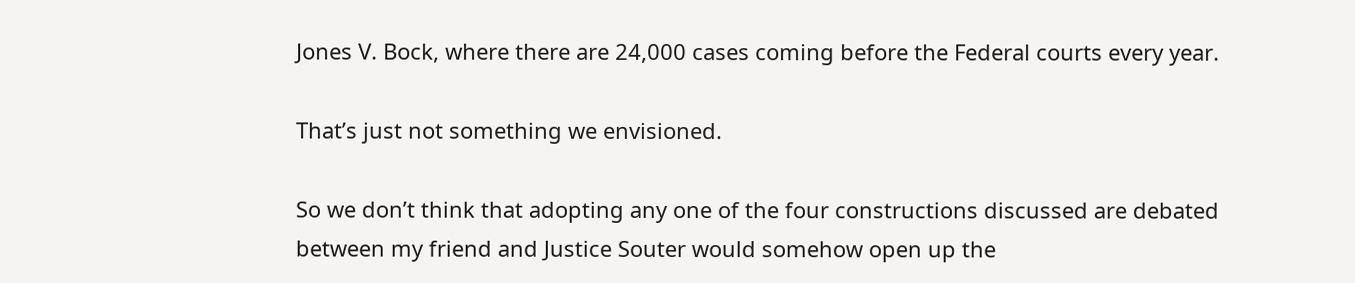Jones V. Bock, where there are 24,000 cases coming before the Federal courts every year.

That’s just not something we envisioned.

So we don’t think that adopting any one of the four constructions discussed are debated between my friend and Justice Souter would somehow open up the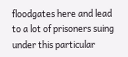floodgates here and lead to a lot of prisoners suing under this particular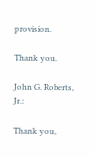provision.

Thank you.

John G. Roberts, Jr.:

Thank you,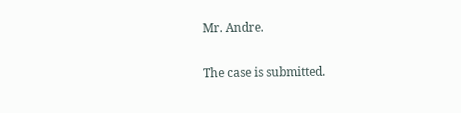Mr. Andre.

The case is submitted.